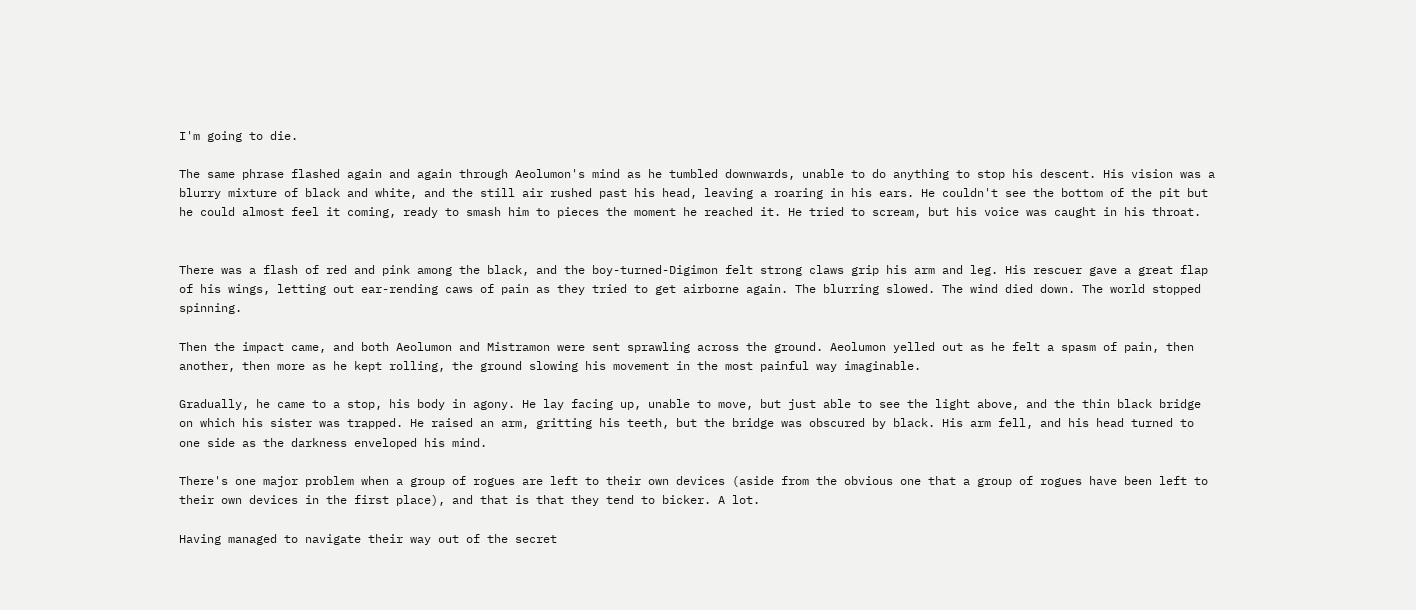I'm going to die.

The same phrase flashed again and again through Aeolumon's mind as he tumbled downwards, unable to do anything to stop his descent. His vision was a blurry mixture of black and white, and the still air rushed past his head, leaving a roaring in his ears. He couldn't see the bottom of the pit but he could almost feel it coming, ready to smash him to pieces the moment he reached it. He tried to scream, but his voice was caught in his throat.


There was a flash of red and pink among the black, and the boy-turned-Digimon felt strong claws grip his arm and leg. His rescuer gave a great flap of his wings, letting out ear-rending caws of pain as they tried to get airborne again. The blurring slowed. The wind died down. The world stopped spinning.

Then the impact came, and both Aeolumon and Mistramon were sent sprawling across the ground. Aeolumon yelled out as he felt a spasm of pain, then another, then more as he kept rolling, the ground slowing his movement in the most painful way imaginable.

Gradually, he came to a stop, his body in agony. He lay facing up, unable to move, but just able to see the light above, and the thin black bridge on which his sister was trapped. He raised an arm, gritting his teeth, but the bridge was obscured by black. His arm fell, and his head turned to one side as the darkness enveloped his mind.

There's one major problem when a group of rogues are left to their own devices (aside from the obvious one that a group of rogues have been left to their own devices in the first place), and that is that they tend to bicker. A lot.

Having managed to navigate their way out of the secret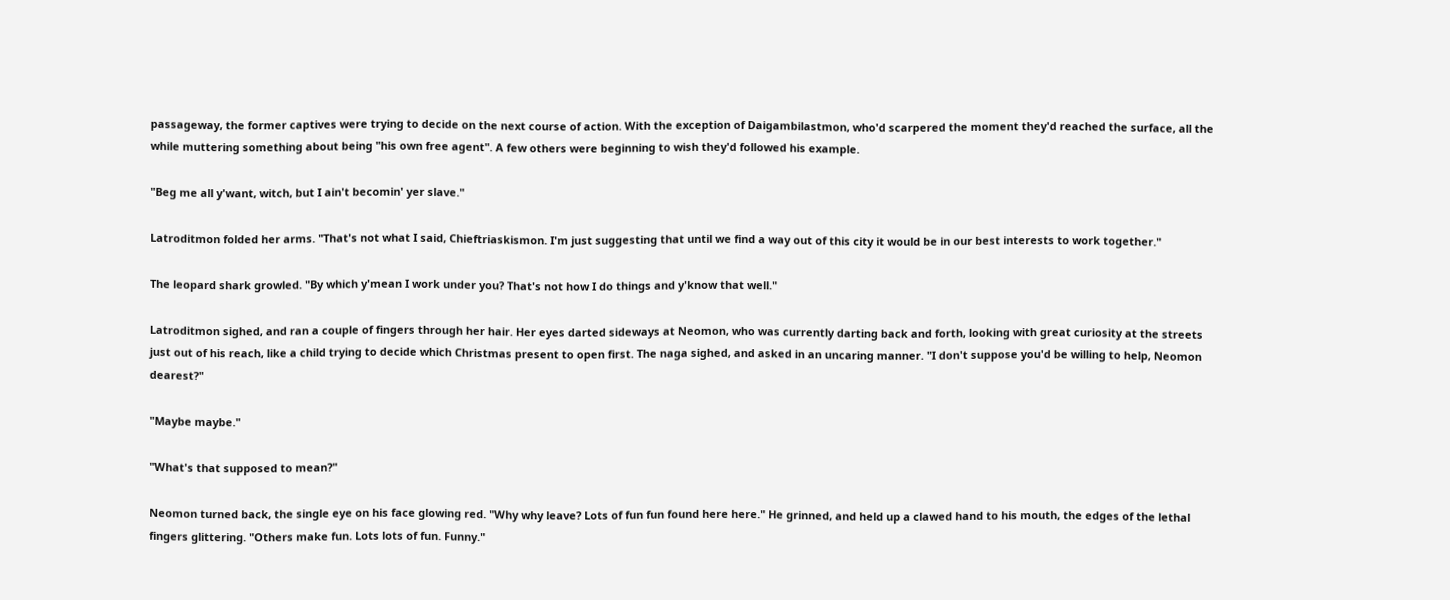passageway, the former captives were trying to decide on the next course of action. With the exception of Daigambilastmon, who'd scarpered the moment they'd reached the surface, all the while muttering something about being "his own free agent". A few others were beginning to wish they'd followed his example.

"Beg me all y'want, witch, but I ain't becomin' yer slave."

Latroditmon folded her arms. "That's not what I said, Chieftriaskismon. I'm just suggesting that until we find a way out of this city it would be in our best interests to work together."

The leopard shark growled. "By which y'mean I work under you? That's not how I do things and y'know that well."

Latroditmon sighed, and ran a couple of fingers through her hair. Her eyes darted sideways at Neomon, who was currently darting back and forth, looking with great curiosity at the streets just out of his reach, like a child trying to decide which Christmas present to open first. The naga sighed, and asked in an uncaring manner. "I don't suppose you'd be willing to help, Neomon dearest?"

"Maybe maybe."

"What's that supposed to mean?"

Neomon turned back, the single eye on his face glowing red. "Why why leave? Lots of fun fun found here here." He grinned, and held up a clawed hand to his mouth, the edges of the lethal fingers glittering. "Others make fun. Lots lots of fun. Funny."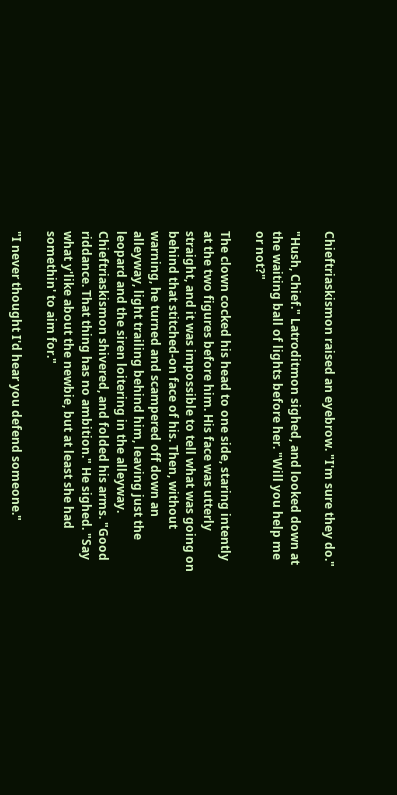Chieftriaskismon raised an eyebrow. "I'm sure they do."

"Hush, Chief." Latroditmon sighed, and looked down at the waiting ball of lights before her. "Will you help me or not?"

The clown cocked his head to one side, staring intently at the two figures before him. His face was utterly straight, and it was impossible to tell what was going on behind that stitched-on face of his. Then, without warning, he turned and scampered off down an alleyway, light trailing behind him, leaving just the leopard and the siren loitering in the alleyway. Chieftriaskismon shivered, and folded his arms. "Good riddance. That thing has no ambition." He sighed. "Say what y'like about the newbie, but at least she had somethin' to aim for."

"I never thought I'd hear you defend someone."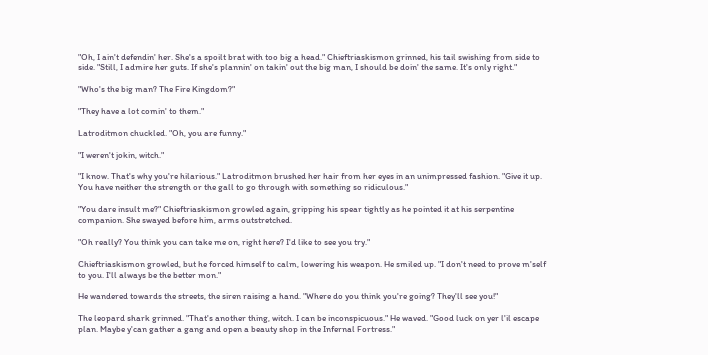"Oh, I ain't defendin' her. She's a spoilt brat with too big a head." Chieftriaskismon grinned, his tail swishing from side to side. "Still, I admire her guts. If she's plannin' on takin' out the big man, I should be doin' the same. It's only right."

"Who's the big man? The Fire Kingdom?"

"They have a lot comin' to them."

Latroditmon chuckled. "Oh, you are funny."

"I weren't jokin, witch."

"I know. That's why you're hilarious." Latroditmon brushed her hair from her eyes in an unimpressed fashion. "Give it up. You have neither the strength or the gall to go through with something so ridiculous."

"You dare insult me?" Chieftriaskismon growled again, gripping his spear tightly as he pointed it at his serpentine companion. She swayed before him, arms outstretched.

"Oh really? You think you can take me on, right here? I'd like to see you try."

Chieftriaskismon growled, but he forced himself to calm, lowering his weapon. He smiled up. "I don't need to prove m'self to you. I'll always be the better mon."

He wandered towards the streets, the siren raising a hand. "Where do you think you're going? They'll see you!"

The leopard shark grinned. "That's another thing, witch. I can be inconspicuous." He waved. "Good luck on yer l'il escape plan. Maybe y'can gather a gang and open a beauty shop in the Infernal Fortress."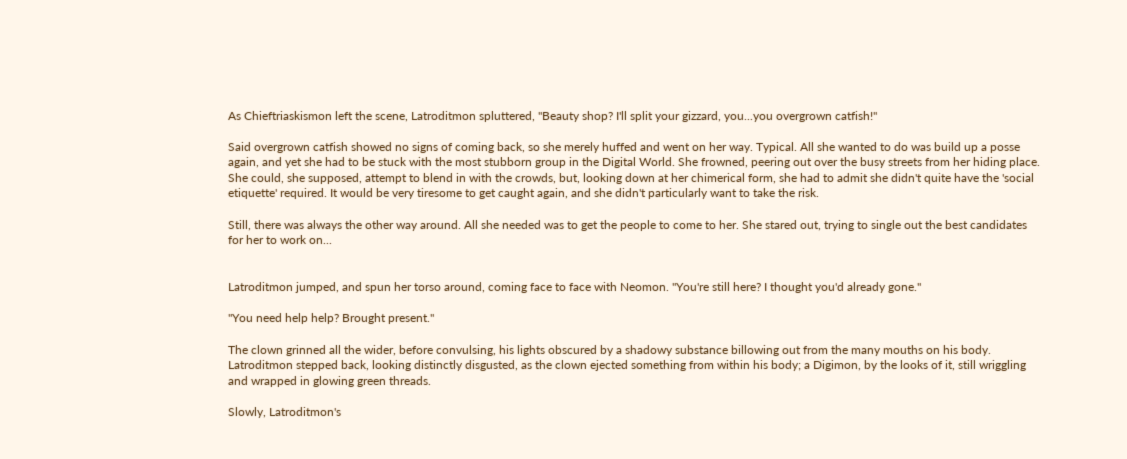As Chieftriaskismon left the scene, Latroditmon spluttered, "Beauty shop? I'll split your gizzard, you...you overgrown catfish!"

Said overgrown catfish showed no signs of coming back, so she merely huffed and went on her way. Typical. All she wanted to do was build up a posse again, and yet she had to be stuck with the most stubborn group in the Digital World. She frowned, peering out over the busy streets from her hiding place. She could, she supposed, attempt to blend in with the crowds, but, looking down at her chimerical form, she had to admit she didn't quite have the 'social etiquette' required. It would be very tiresome to get caught again, and she didn't particularly want to take the risk.

Still, there was always the other way around. All she needed was to get the people to come to her. She stared out, trying to single out the best candidates for her to work on...


Latroditmon jumped, and spun her torso around, coming face to face with Neomon. "You're still here? I thought you'd already gone."

"You need help help? Brought present."

The clown grinned all the wider, before convulsing, his lights obscured by a shadowy substance billowing out from the many mouths on his body. Latroditmon stepped back, looking distinctly disgusted, as the clown ejected something from within his body; a Digimon, by the looks of it, still wriggling and wrapped in glowing green threads.

Slowly, Latroditmon's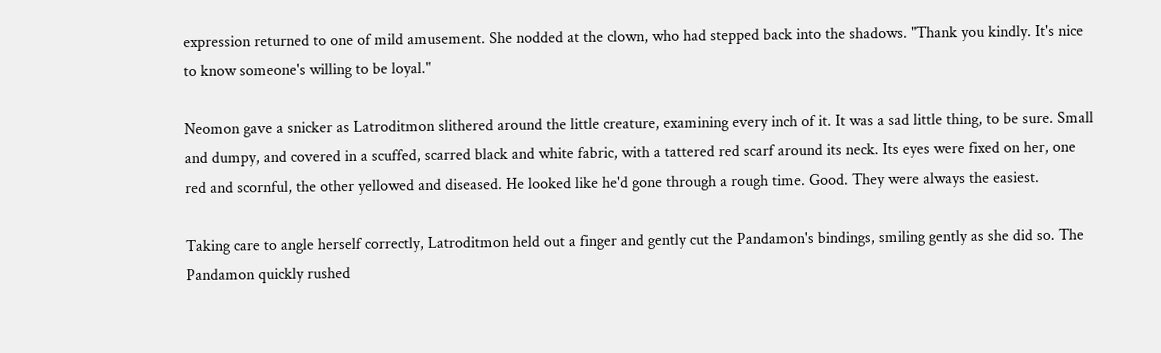expression returned to one of mild amusement. She nodded at the clown, who had stepped back into the shadows. "Thank you kindly. It's nice to know someone's willing to be loyal."

Neomon gave a snicker as Latroditmon slithered around the little creature, examining every inch of it. It was a sad little thing, to be sure. Small and dumpy, and covered in a scuffed, scarred black and white fabric, with a tattered red scarf around its neck. Its eyes were fixed on her, one red and scornful, the other yellowed and diseased. He looked like he'd gone through a rough time. Good. They were always the easiest.

Taking care to angle herself correctly, Latroditmon held out a finger and gently cut the Pandamon's bindings, smiling gently as she did so. The Pandamon quickly rushed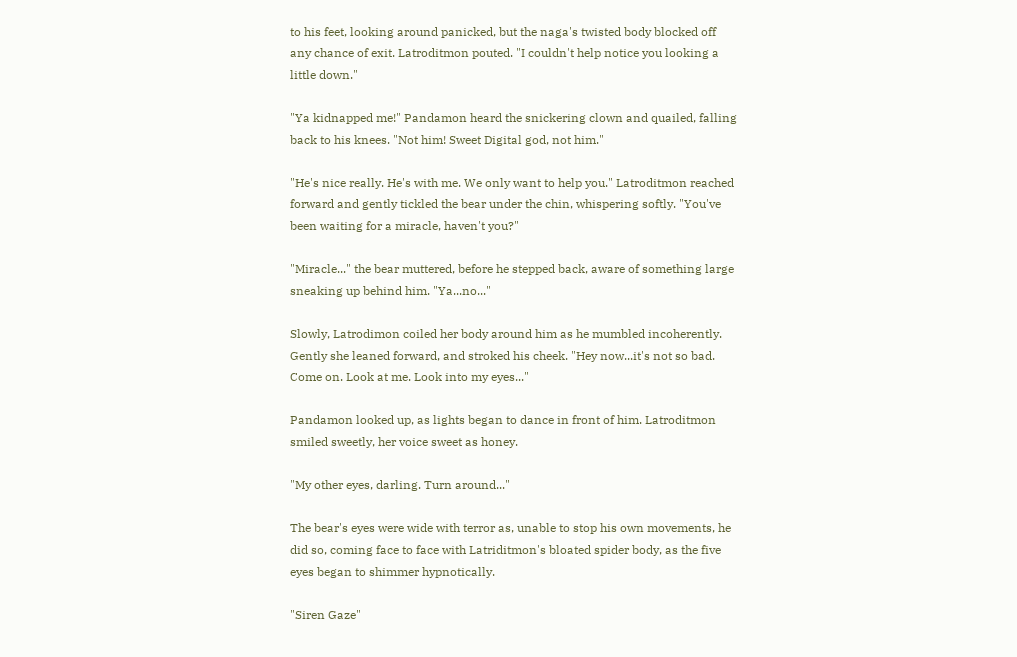to his feet, looking around panicked, but the naga's twisted body blocked off any chance of exit. Latroditmon pouted. "I couldn't help notice you looking a little down."

"Ya kidnapped me!" Pandamon heard the snickering clown and quailed, falling back to his knees. "Not him! Sweet Digital god, not him."

"He's nice really. He's with me. We only want to help you." Latroditmon reached forward and gently tickled the bear under the chin, whispering softly. "You've been waiting for a miracle, haven't you?"

"Miracle..." the bear muttered, before he stepped back, aware of something large sneaking up behind him. "Ya...no..."

Slowly, Latrodimon coiled her body around him as he mumbled incoherently. Gently she leaned forward, and stroked his cheek. "Hey now...it's not so bad. Come on. Look at me. Look into my eyes..."

Pandamon looked up, as lights began to dance in front of him. Latroditmon smiled sweetly, her voice sweet as honey.

"My other eyes, darling. Turn around..."

The bear's eyes were wide with terror as, unable to stop his own movements, he did so, coming face to face with Latriditmon's bloated spider body, as the five eyes began to shimmer hypnotically.

"Siren Gaze"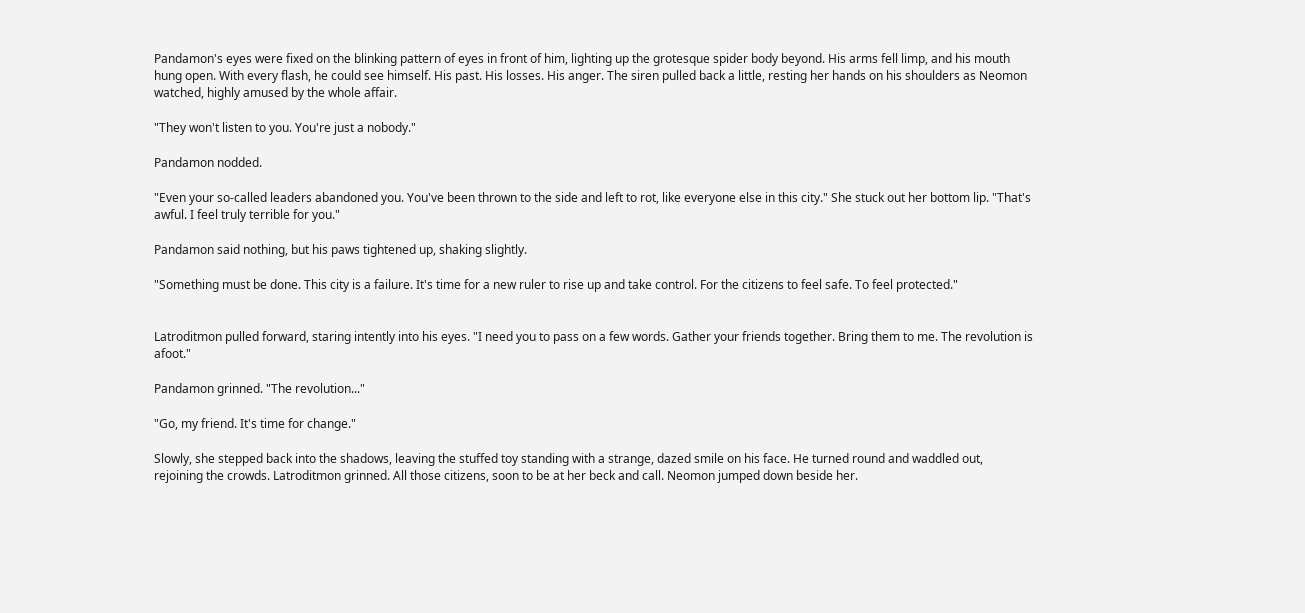Pandamon's eyes were fixed on the blinking pattern of eyes in front of him, lighting up the grotesque spider body beyond. His arms fell limp, and his mouth hung open. With every flash, he could see himself. His past. His losses. His anger. The siren pulled back a little, resting her hands on his shoulders as Neomon watched, highly amused by the whole affair.

"They won't listen to you. You're just a nobody."

Pandamon nodded.

"Even your so-called leaders abandoned you. You've been thrown to the side and left to rot, like everyone else in this city." She stuck out her bottom lip. "That's awful. I feel truly terrible for you."

Pandamon said nothing, but his paws tightened up, shaking slightly.

"Something must be done. This city is a failure. It's time for a new ruler to rise up and take control. For the citizens to feel safe. To feel protected."


Latroditmon pulled forward, staring intently into his eyes. "I need you to pass on a few words. Gather your friends together. Bring them to me. The revolution is afoot."

Pandamon grinned. "The revolution..."

"Go, my friend. It's time for change."

Slowly, she stepped back into the shadows, leaving the stuffed toy standing with a strange, dazed smile on his face. He turned round and waddled out, rejoining the crowds. Latroditmon grinned. All those citizens, soon to be at her beck and call. Neomon jumped down beside her.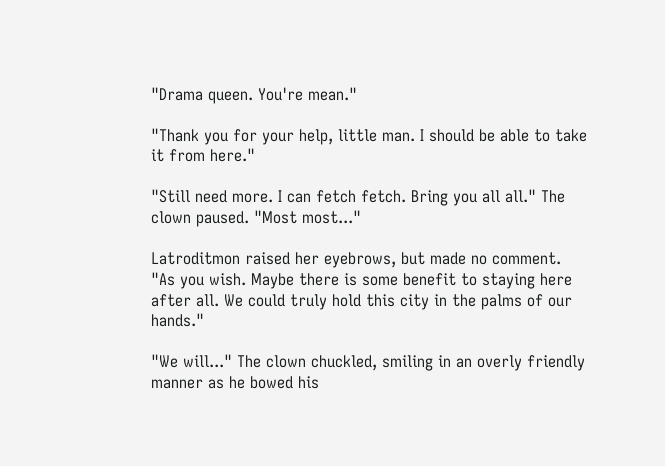"Drama queen. You're mean."

"Thank you for your help, little man. I should be able to take it from here."

"Still need more. I can fetch fetch. Bring you all all." The clown paused. "Most most..."

Latroditmon raised her eyebrows, but made no comment. "As you wish. Maybe there is some benefit to staying here after all. We could truly hold this city in the palms of our hands."

"We will..." The clown chuckled, smiling in an overly friendly manner as he bowed his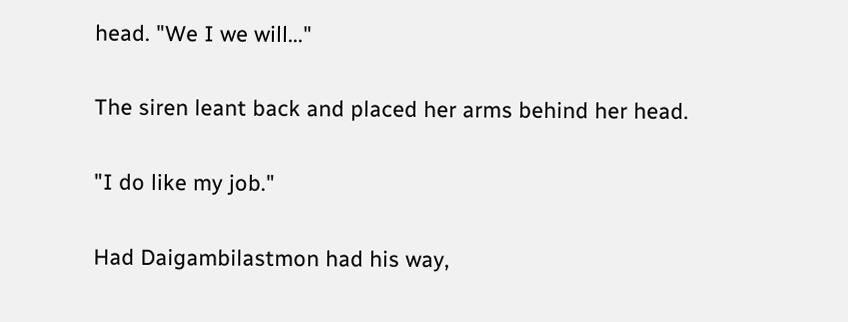head. "We I we will..."

The siren leant back and placed her arms behind her head.

"I do like my job."

Had Daigambilastmon had his way,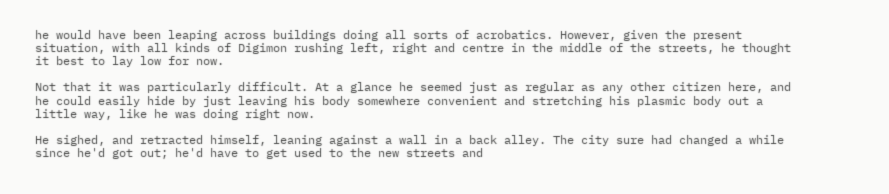he would have been leaping across buildings doing all sorts of acrobatics. However, given the present situation, with all kinds of Digimon rushing left, right and centre in the middle of the streets, he thought it best to lay low for now.

Not that it was particularly difficult. At a glance he seemed just as regular as any other citizen here, and he could easily hide by just leaving his body somewhere convenient and stretching his plasmic body out a little way, like he was doing right now.

He sighed, and retracted himself, leaning against a wall in a back alley. The city sure had changed a while since he'd got out; he'd have to get used to the new streets and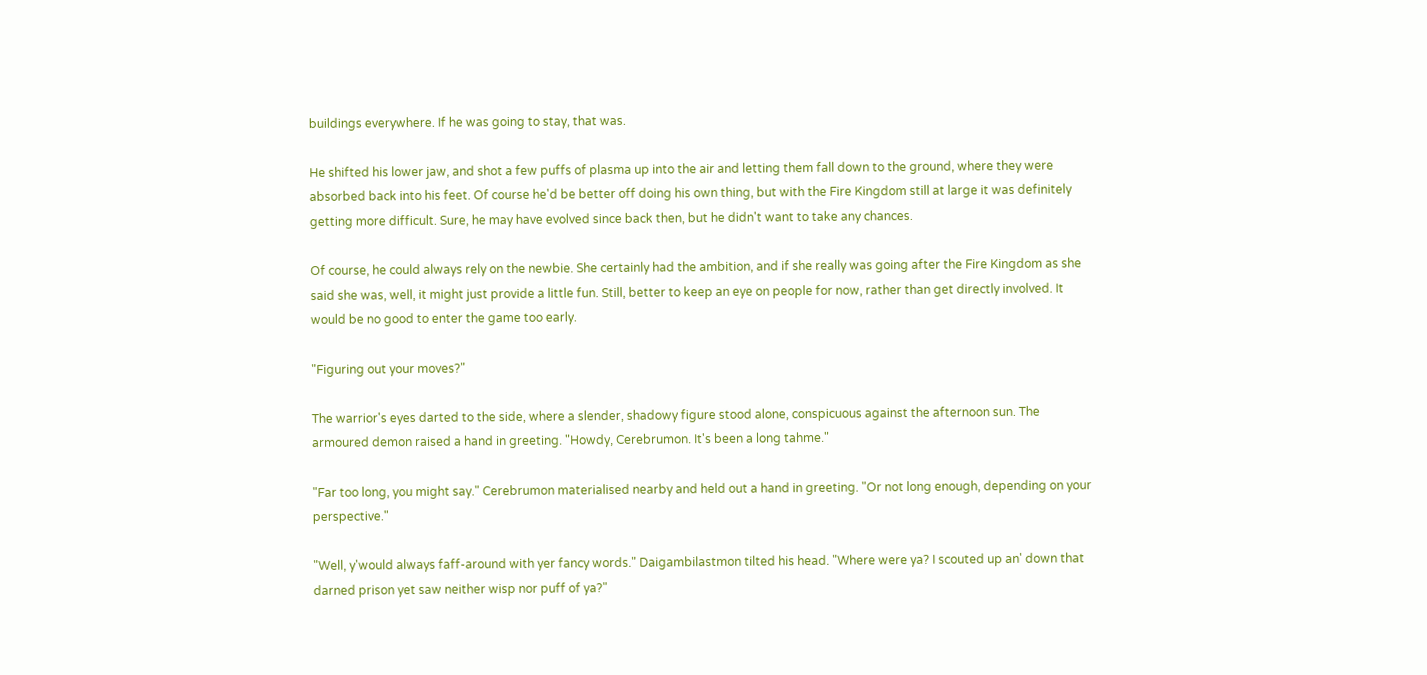buildings everywhere. If he was going to stay, that was.

He shifted his lower jaw, and shot a few puffs of plasma up into the air and letting them fall down to the ground, where they were absorbed back into his feet. Of course he'd be better off doing his own thing, but with the Fire Kingdom still at large it was definitely getting more difficult. Sure, he may have evolved since back then, but he didn't want to take any chances.

Of course, he could always rely on the newbie. She certainly had the ambition, and if she really was going after the Fire Kingdom as she said she was, well, it might just provide a little fun. Still, better to keep an eye on people for now, rather than get directly involved. It would be no good to enter the game too early.

"Figuring out your moves?"

The warrior's eyes darted to the side, where a slender, shadowy figure stood alone, conspicuous against the afternoon sun. The armoured demon raised a hand in greeting. "Howdy, Cerebrumon. It's been a long tahme."

"Far too long, you might say." Cerebrumon materialised nearby and held out a hand in greeting. "Or not long enough, depending on your perspective."

"Well, y'would always faff-around with yer fancy words." Daigambilastmon tilted his head. "Where were ya? I scouted up an' down that darned prison yet saw neither wisp nor puff of ya?"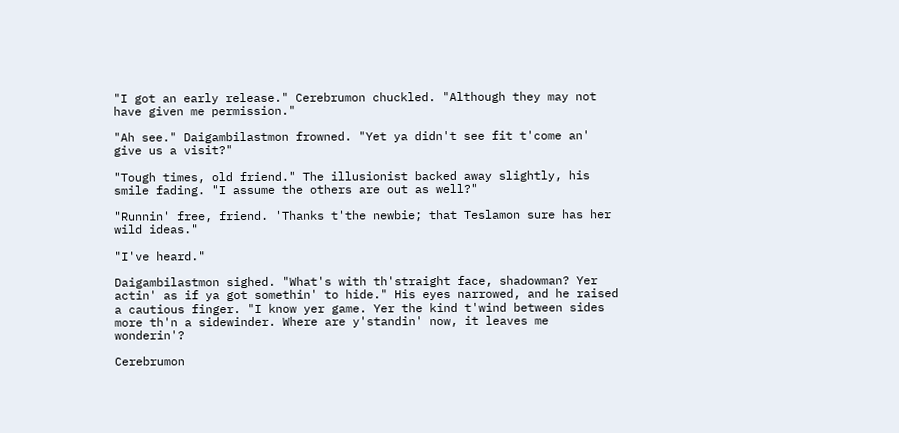"I got an early release." Cerebrumon chuckled. "Although they may not have given me permission."

"Ah see." Daigambilastmon frowned. "Yet ya didn't see fit t'come an' give us a visit?"

"Tough times, old friend." The illusionist backed away slightly, his smile fading. "I assume the others are out as well?"

"Runnin' free, friend. 'Thanks t'the newbie; that Teslamon sure has her wild ideas."

"I've heard."

Daigambilastmon sighed. "What's with th'straight face, shadowman? Yer actin' as if ya got somethin' to hide." His eyes narrowed, and he raised a cautious finger. "I know yer game. Yer the kind t'wind between sides more th'n a sidewinder. Where are y'standin' now, it leaves me wonderin'?

Cerebrumon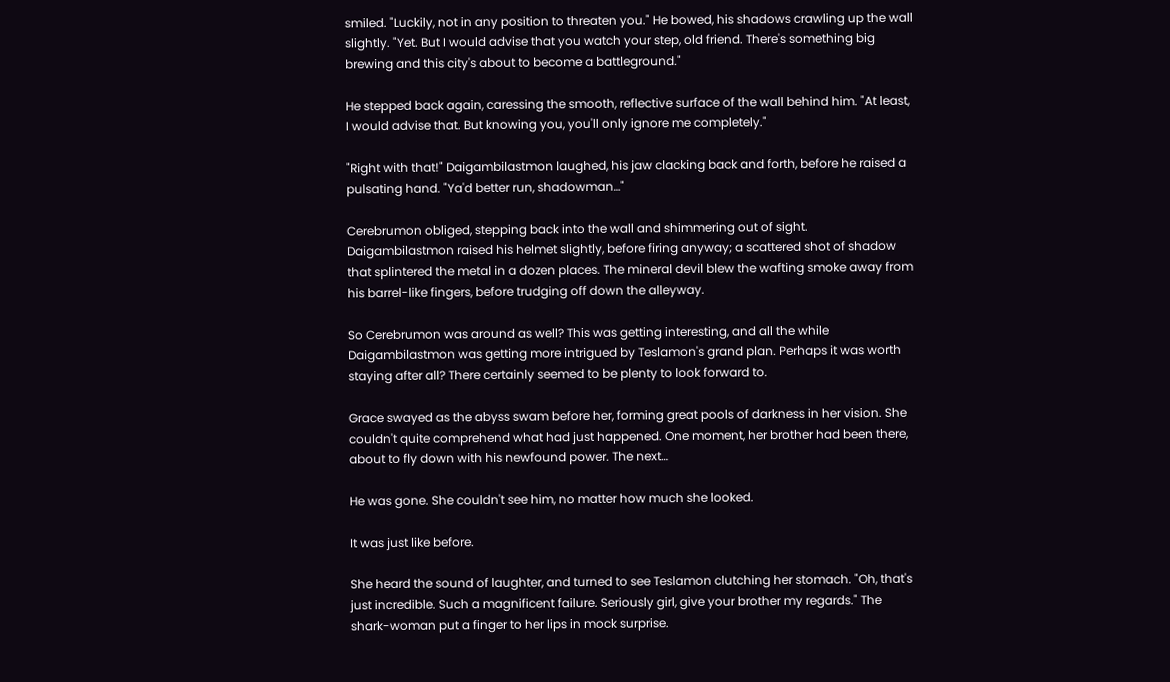smiled. "Luckily, not in any position to threaten you." He bowed, his shadows crawling up the wall slightly. "Yet. But I would advise that you watch your step, old friend. There's something big brewing and this city's about to become a battleground."

He stepped back again, caressing the smooth, reflective surface of the wall behind him. "At least, I would advise that. But knowing you, you'll only ignore me completely."

"Right with that!" Daigambilastmon laughed, his jaw clacking back and forth, before he raised a pulsating hand. "Ya'd better run, shadowman…"

Cerebrumon obliged, stepping back into the wall and shimmering out of sight. Daigambilastmon raised his helmet slightly, before firing anyway; a scattered shot of shadow that splintered the metal in a dozen places. The mineral devil blew the wafting smoke away from his barrel-like fingers, before trudging off down the alleyway.

So Cerebrumon was around as well? This was getting interesting, and all the while Daigambilastmon was getting more intrigued by Teslamon's grand plan. Perhaps it was worth staying after all? There certainly seemed to be plenty to look forward to.

Grace swayed as the abyss swam before her, forming great pools of darkness in her vision. She couldn't quite comprehend what had just happened. One moment, her brother had been there, about to fly down with his newfound power. The next…

He was gone. She couldn't see him, no matter how much she looked.

It was just like before.

She heard the sound of laughter, and turned to see Teslamon clutching her stomach. "Oh, that's just incredible. Such a magnificent failure. Seriously girl, give your brother my regards." The shark-woman put a finger to her lips in mock surprise.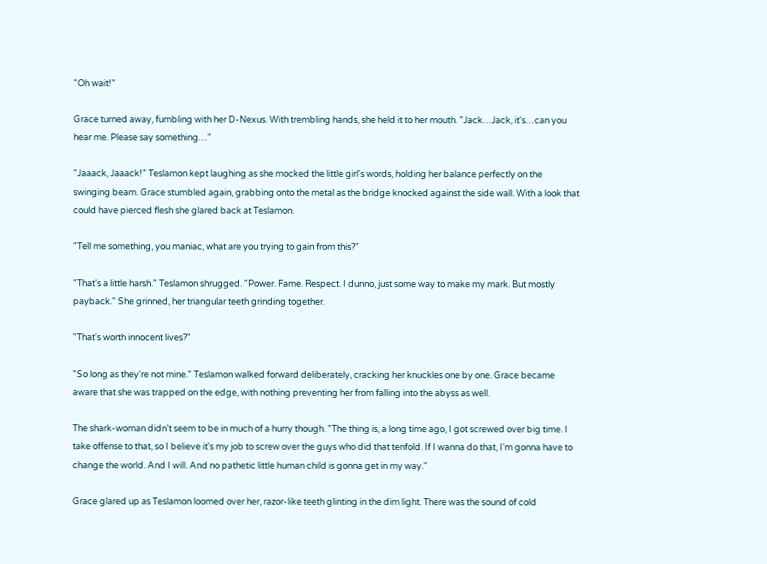"Oh wait!"

Grace turned away, fumbling with her D-Nexus. With trembling hands, she held it to her mouth. "Jack…Jack, it's…can you hear me. Please say something…"

"Jaaack, Jaaack!" Teslamon kept laughing as she mocked the little girl's words, holding her balance perfectly on the swinging beam. Grace stumbled again, grabbing onto the metal as the bridge knocked against the side wall. With a look that could have pierced flesh she glared back at Teslamon.

"Tell me something, you maniac, what are you trying to gain from this?"

"That's a little harsh." Teslamon shrugged. "Power. Fame. Respect. I dunno, just some way to make my mark. But mostly payback." She grinned, her triangular teeth grinding together.

"That's worth innocent lives?"

"So long as they're not mine." Teslamon walked forward deliberately, cracking her knuckles one by one. Grace became aware that she was trapped on the edge, with nothing preventing her from falling into the abyss as well.

The shark-woman didn't seem to be in much of a hurry though. "The thing is, a long time ago, I got screwed over big time. I take offense to that, so I believe it's my job to screw over the guys who did that tenfold. If I wanna do that, I'm gonna have to change the world. And I will. And no pathetic little human child is gonna get in my way."

Grace glared up as Teslamon loomed over her, razor-like teeth glinting in the dim light. There was the sound of cold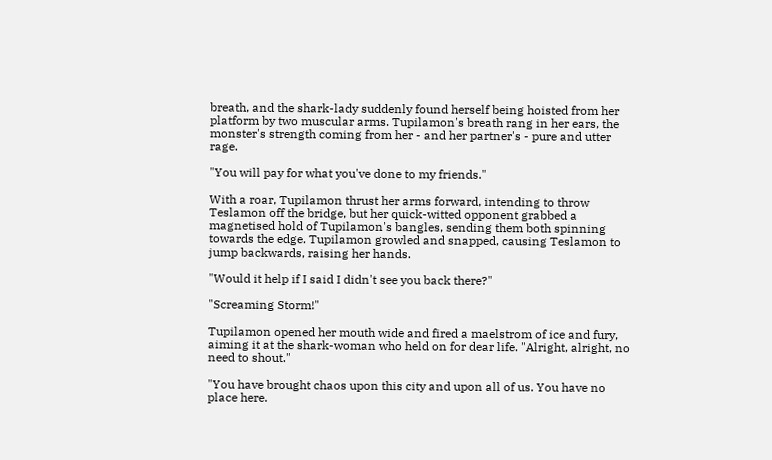breath, and the shark-lady suddenly found herself being hoisted from her platform by two muscular arms. Tupilamon's breath rang in her ears, the monster's strength coming from her - and her partner's - pure and utter rage.

"You will pay for what you've done to my friends."

With a roar, Tupilamon thrust her arms forward, intending to throw Teslamon off the bridge, but her quick-witted opponent grabbed a magnetised hold of Tupilamon's bangles, sending them both spinning towards the edge. Tupilamon growled and snapped, causing Teslamon to jump backwards, raising her hands.

"Would it help if I said I didn't see you back there?"

"Screaming Storm!"

Tupilamon opened her mouth wide and fired a maelstrom of ice and fury, aiming it at the shark-woman who held on for dear life. "Alright, alright, no need to shout."

"You have brought chaos upon this city and upon all of us. You have no place here.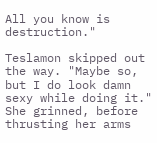All you know is destruction."

Teslamon skipped out the way. "Maybe so, but I do look damn sexy while doing it." She grinned, before thrusting her arms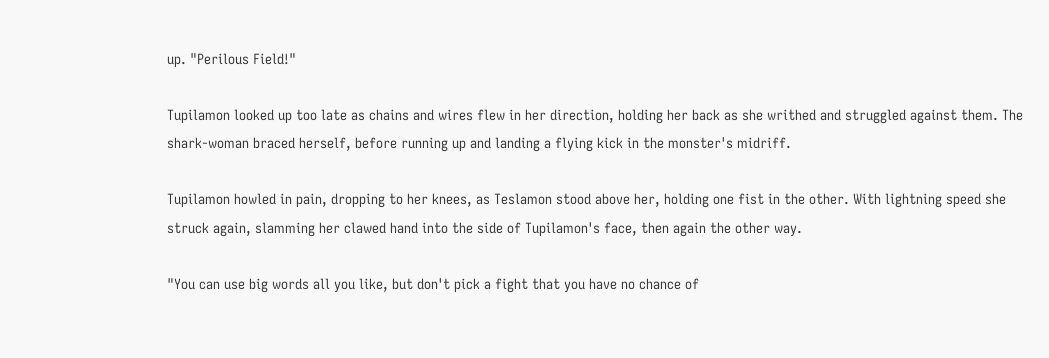up. "Perilous Field!"

Tupilamon looked up too late as chains and wires flew in her direction, holding her back as she writhed and struggled against them. The shark-woman braced herself, before running up and landing a flying kick in the monster's midriff.

Tupilamon howled in pain, dropping to her knees, as Teslamon stood above her, holding one fist in the other. With lightning speed she struck again, slamming her clawed hand into the side of Tupilamon's face, then again the other way.

"You can use big words all you like, but don't pick a fight that you have no chance of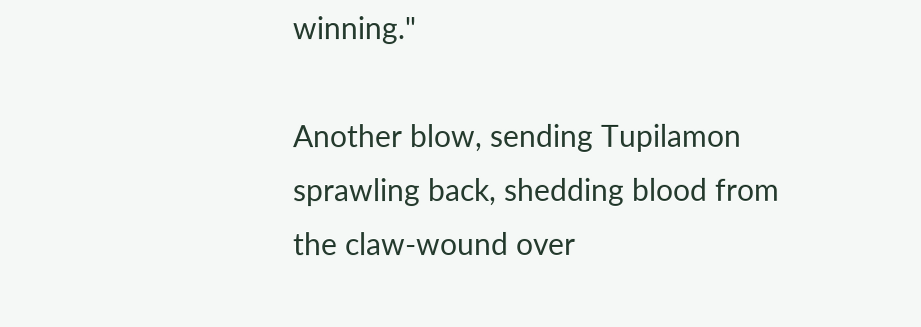winning."

Another blow, sending Tupilamon sprawling back, shedding blood from the claw-wound over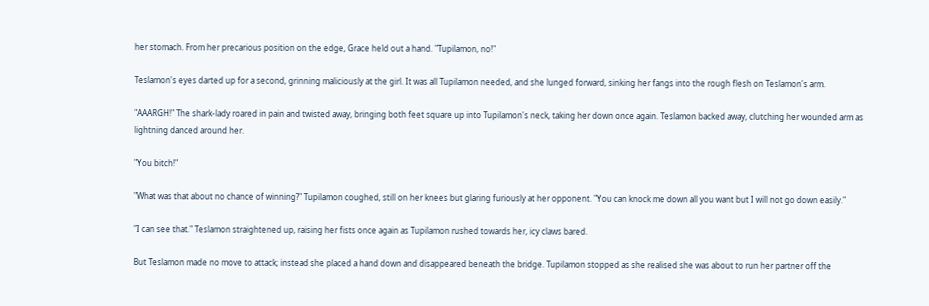her stomach. From her precarious position on the edge, Grace held out a hand. "Tupilamon, no!"

Teslamon's eyes darted up for a second, grinning maliciously at the girl. It was all Tupilamon needed, and she lunged forward, sinking her fangs into the rough flesh on Teslamon's arm.

"AAARGH!" The shark-lady roared in pain and twisted away, bringing both feet square up into Tupilamon's neck, taking her down once again. Teslamon backed away, clutching her wounded arm as lightning danced around her.

"You bitch!"

"What was that about no chance of winning?" Tupilamon coughed, still on her knees but glaring furiously at her opponent. "You can knock me down all you want but I will not go down easily."

"I can see that." Teslamon straightened up, raising her fists once again as Tupilamon rushed towards her, icy claws bared.

But Teslamon made no move to attack; instead she placed a hand down and disappeared beneath the bridge. Tupilamon stopped as she realised she was about to run her partner off the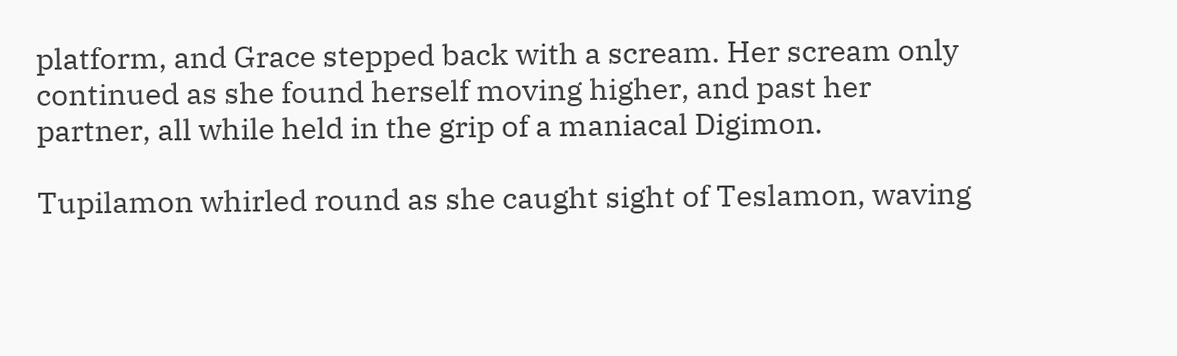platform, and Grace stepped back with a scream. Her scream only continued as she found herself moving higher, and past her partner, all while held in the grip of a maniacal Digimon.

Tupilamon whirled round as she caught sight of Teslamon, waving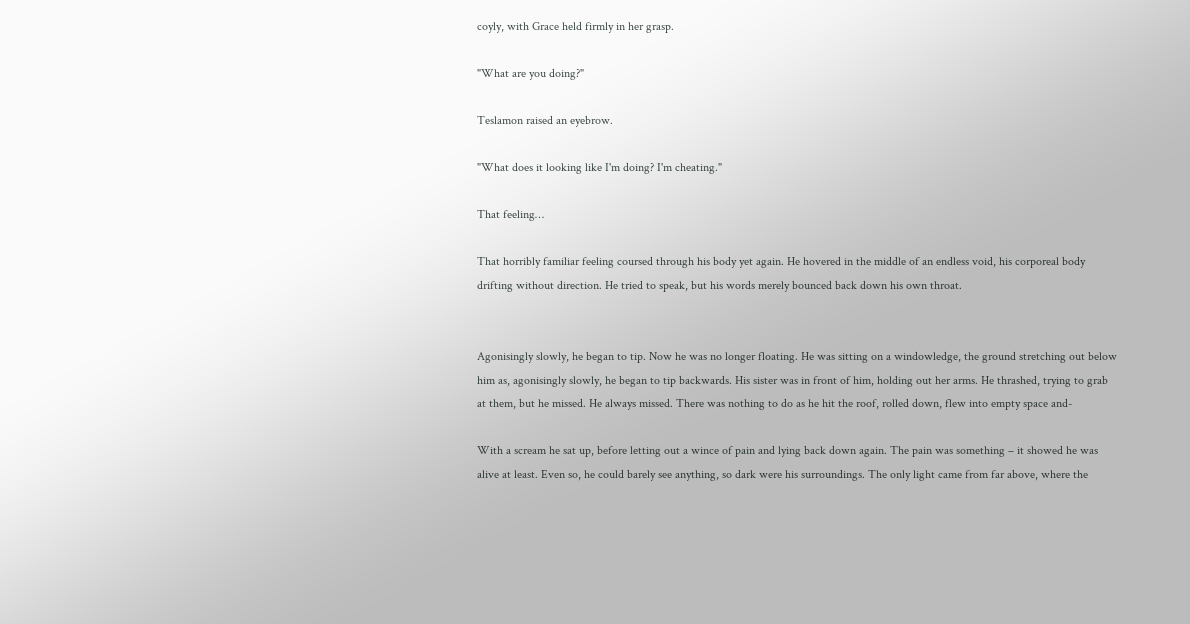coyly, with Grace held firmly in her grasp.

"What are you doing?"

Teslamon raised an eyebrow.

"What does it looking like I'm doing? I'm cheating."

That feeling…

That horribly familiar feeling coursed through his body yet again. He hovered in the middle of an endless void, his corporeal body drifting without direction. He tried to speak, but his words merely bounced back down his own throat.


Agonisingly slowly, he began to tip. Now he was no longer floating. He was sitting on a windowledge, the ground stretching out below him as, agonisingly slowly, he began to tip backwards. His sister was in front of him, holding out her arms. He thrashed, trying to grab at them, but he missed. He always missed. There was nothing to do as he hit the roof, rolled down, flew into empty space and-

With a scream he sat up, before letting out a wince of pain and lying back down again. The pain was something – it showed he was alive at least. Even so, he could barely see anything, so dark were his surroundings. The only light came from far above, where the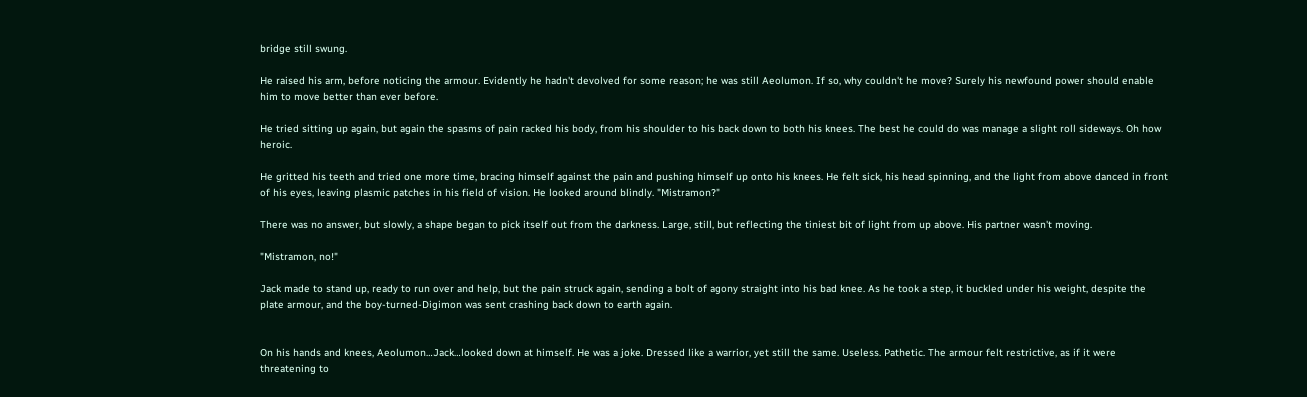bridge still swung.

He raised his arm, before noticing the armour. Evidently he hadn't devolved for some reason; he was still Aeolumon. If so, why couldn't he move? Surely his newfound power should enable him to move better than ever before.

He tried sitting up again, but again the spasms of pain racked his body, from his shoulder to his back down to both his knees. The best he could do was manage a slight roll sideways. Oh how heroic.

He gritted his teeth and tried one more time, bracing himself against the pain and pushing himself up onto his knees. He felt sick, his head spinning, and the light from above danced in front of his eyes, leaving plasmic patches in his field of vision. He looked around blindly. "Mistramon?"

There was no answer, but slowly, a shape began to pick itself out from the darkness. Large, still, but reflecting the tiniest bit of light from up above. His partner wasn't moving.

"Mistramon, no!"

Jack made to stand up, ready to run over and help, but the pain struck again, sending a bolt of agony straight into his bad knee. As he took a step, it buckled under his weight, despite the plate armour, and the boy-turned-Digimon was sent crashing back down to earth again.


On his hands and knees, Aeolumon…Jack…looked down at himself. He was a joke. Dressed like a warrior, yet still the same. Useless. Pathetic. The armour felt restrictive, as if it were threatening to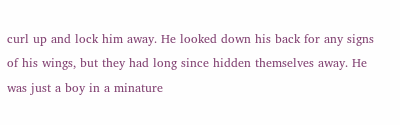curl up and lock him away. He looked down his back for any signs of his wings, but they had long since hidden themselves away. He was just a boy in a minature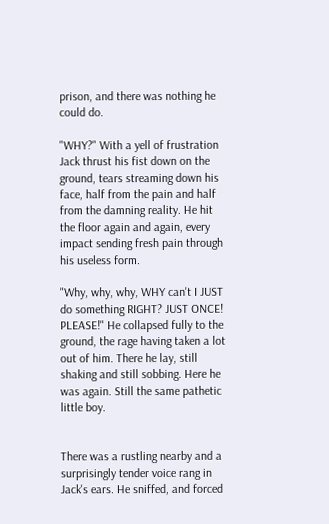prison, and there was nothing he could do.

"WHY?" With a yell of frustration Jack thrust his fist down on the ground, tears streaming down his face, half from the pain and half from the damning reality. He hit the floor again and again, every impact sending fresh pain through his useless form.

"Why, why, why, WHY can't I JUST do something RIGHT? JUST ONCE! PLEASE!" He collapsed fully to the ground, the rage having taken a lot out of him. There he lay, still shaking and still sobbing. Here he was again. Still the same pathetic little boy.


There was a rustling nearby and a surprisingly tender voice rang in Jack's ears. He sniffed, and forced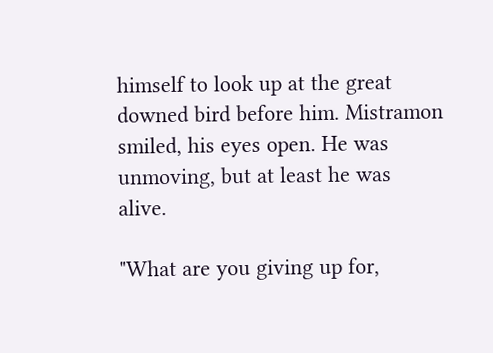himself to look up at the great downed bird before him. Mistramon smiled, his eyes open. He was unmoving, but at least he was alive.

"What are you giving up for,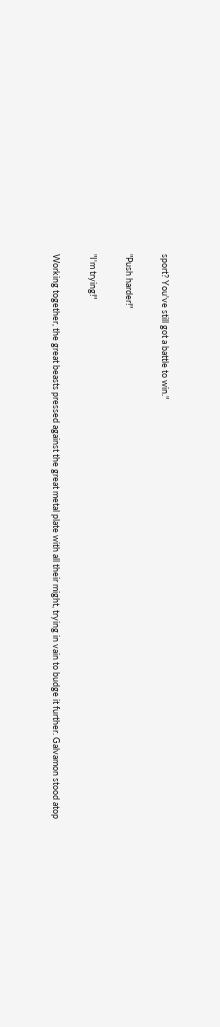sport? You've still got a battle to win."

"Push harder!"

"I'm trying!"

Working together, the great beasts pressed against the great metal plate with all their might, trying in vain to budge it further. Galvamon stood atop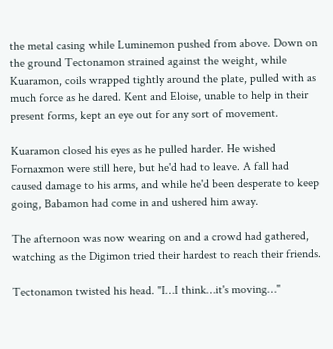the metal casing while Luminemon pushed from above. Down on the ground Tectonamon strained against the weight, while Kuaramon, coils wrapped tightly around the plate, pulled with as much force as he dared. Kent and Eloise, unable to help in their present forms, kept an eye out for any sort of movement.

Kuaramon closed his eyes as he pulled harder. He wished Fornaxmon were still here, but he'd had to leave. A fall had caused damage to his arms, and while he'd been desperate to keep going, Babamon had come in and ushered him away.

The afternoon was now wearing on and a crowd had gathered, watching as the Digimon tried their hardest to reach their friends.

Tectonamon twisted his head. "I…I think…it's moving…"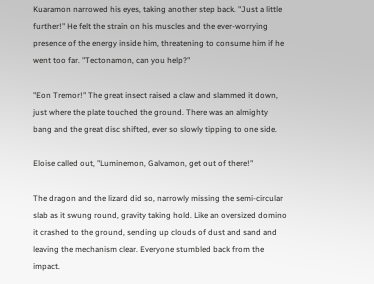Kuaramon narrowed his eyes, taking another step back. "Just a little further!" He felt the strain on his muscles and the ever-worrying presence of the energy inside him, threatening to consume him if he went too far. "Tectonamon, can you help?"

"Eon Tremor!" The great insect raised a claw and slammed it down, just where the plate touched the ground. There was an almighty bang and the great disc shifted, ever so slowly tipping to one side.

Eloise called out, "Luminemon, Galvamon, get out of there!"

The dragon and the lizard did so, narrowly missing the semi-circular slab as it swung round, gravity taking hold. Like an oversized domino it crashed to the ground, sending up clouds of dust and sand and leaving the mechanism clear. Everyone stumbled back from the impact.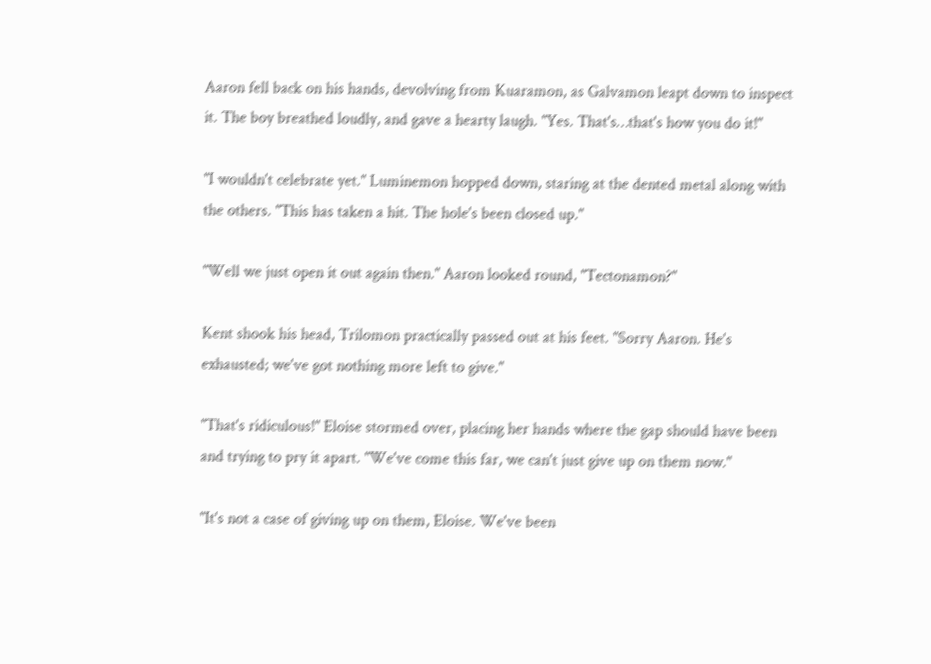Aaron fell back on his hands, devolving from Kuaramon, as Galvamon leapt down to inspect it. The boy breathed loudly, and gave a hearty laugh. "Yes. That's…that's how you do it!"

"I wouldn't celebrate yet." Luminemon hopped down, staring at the dented metal along with the others. "This has taken a hit. The hole's been closed up."

"Well we just open it out again then." Aaron looked round, "Tectonamon?"

Kent shook his head, Trilomon practically passed out at his feet. "Sorry Aaron. He's exhausted; we've got nothing more left to give."

"That's ridiculous!" Eloise stormed over, placing her hands where the gap should have been and trying to pry it apart. "We've come this far, we can't just give up on them now."

"It's not a case of giving up on them, Eloise. We've been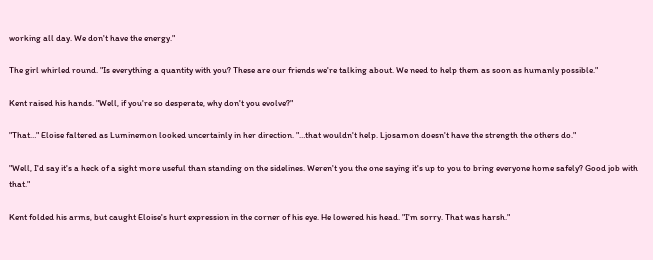working all day. We don't have the energy."

The girl whirled round. "Is everything a quantity with you? These are our friends we're talking about. We need to help them as soon as humanly possible."

Kent raised his hands. "Well, if you're so desperate, why don't you evolve?"

"That…" Eloise faltered as Luminemon looked uncertainly in her direction. "…that wouldn't help. Ljosamon doesn't have the strength the others do."

"Well, I'd say it's a heck of a sight more useful than standing on the sidelines. Weren't you the one saying it's up to you to bring everyone home safely? Good job with that."

Kent folded his arms, but caught Eloise's hurt expression in the corner of his eye. He lowered his head. "I'm sorry. That was harsh."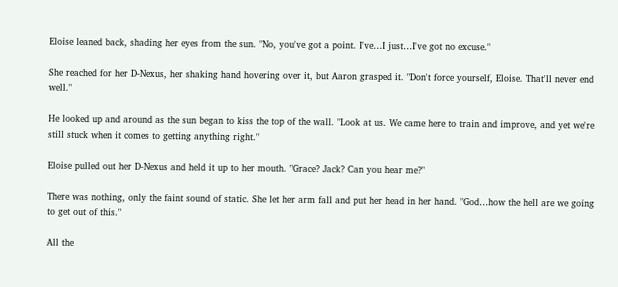Eloise leaned back, shading her eyes from the sun. "No, you've got a point. I've…I just…I've got no excuse."

She reached for her D-Nexus, her shaking hand hovering over it, but Aaron grasped it. "Don't force yourself, Eloise. That'll never end well."

He looked up and around as the sun began to kiss the top of the wall. "Look at us. We came here to train and improve, and yet we're still stuck when it comes to getting anything right."

Eloise pulled out her D-Nexus and held it up to her mouth. "Grace? Jack? Can you hear me?"

There was nothing, only the faint sound of static. She let her arm fall and put her head in her hand. "God…how the hell are we going to get out of this."

All the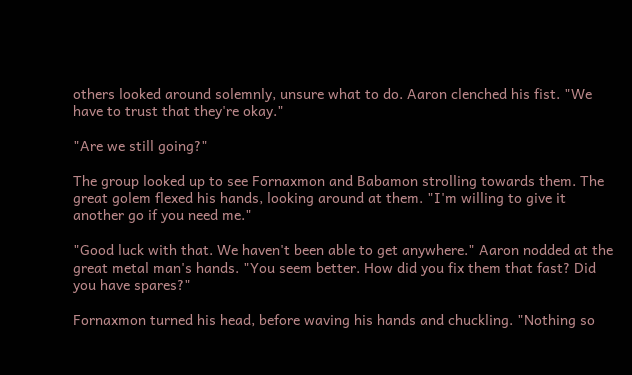others looked around solemnly, unsure what to do. Aaron clenched his fist. "We have to trust that they're okay."

"Are we still going?"

The group looked up to see Fornaxmon and Babamon strolling towards them. The great golem flexed his hands, looking around at them. "I'm willing to give it another go if you need me."

"Good luck with that. We haven't been able to get anywhere." Aaron nodded at the great metal man's hands. "You seem better. How did you fix them that fast? Did you have spares?"

Fornaxmon turned his head, before waving his hands and chuckling. "Nothing so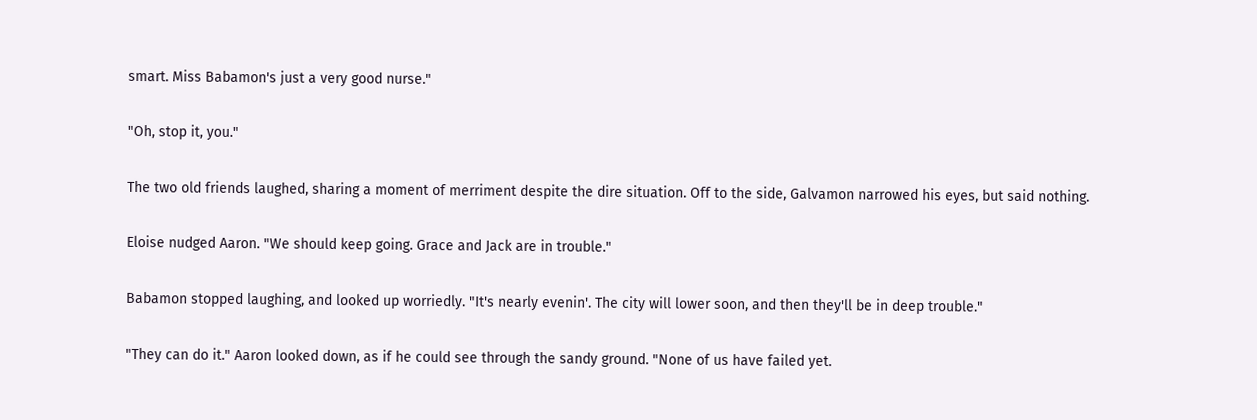smart. Miss Babamon's just a very good nurse."

"Oh, stop it, you."

The two old friends laughed, sharing a moment of merriment despite the dire situation. Off to the side, Galvamon narrowed his eyes, but said nothing.

Eloise nudged Aaron. "We should keep going. Grace and Jack are in trouble."

Babamon stopped laughing, and looked up worriedly. "It's nearly evenin'. The city will lower soon, and then they'll be in deep trouble."

"They can do it." Aaron looked down, as if he could see through the sandy ground. "None of us have failed yet.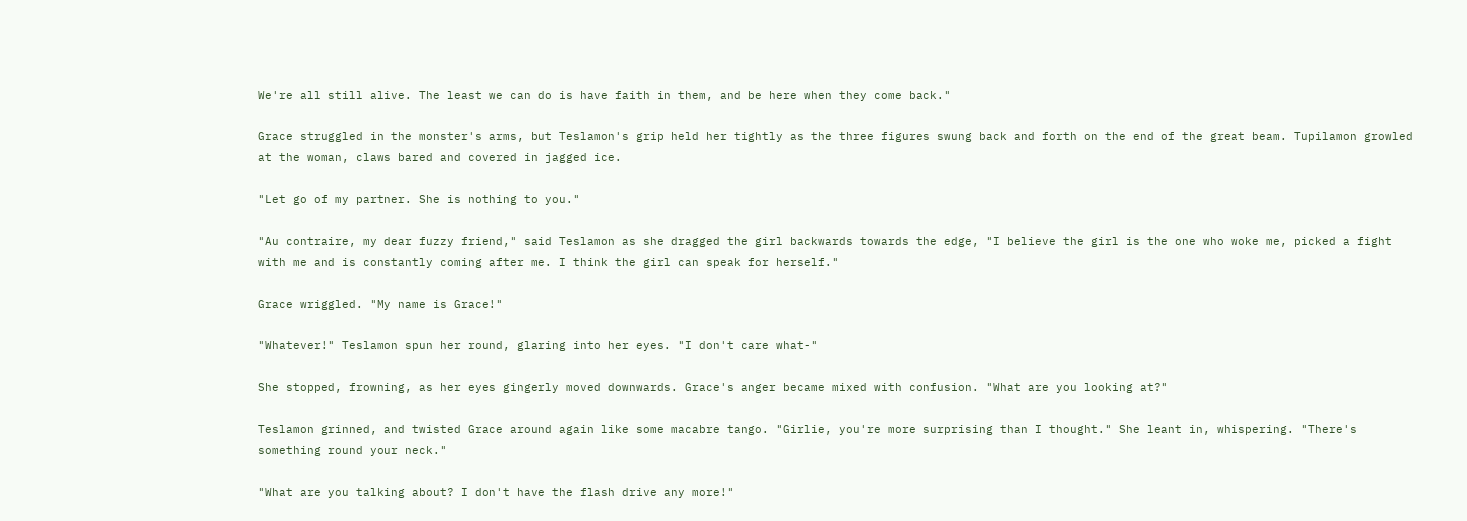We're all still alive. The least we can do is have faith in them, and be here when they come back."

Grace struggled in the monster's arms, but Teslamon's grip held her tightly as the three figures swung back and forth on the end of the great beam. Tupilamon growled at the woman, claws bared and covered in jagged ice.

"Let go of my partner. She is nothing to you."

"Au contraire, my dear fuzzy friend," said Teslamon as she dragged the girl backwards towards the edge, "I believe the girl is the one who woke me, picked a fight with me and is constantly coming after me. I think the girl can speak for herself."

Grace wriggled. "My name is Grace!"

"Whatever!" Teslamon spun her round, glaring into her eyes. "I don't care what-"

She stopped, frowning, as her eyes gingerly moved downwards. Grace's anger became mixed with confusion. "What are you looking at?"

Teslamon grinned, and twisted Grace around again like some macabre tango. "Girlie, you're more surprising than I thought." She leant in, whispering. "There's something round your neck."

"What are you talking about? I don't have the flash drive any more!"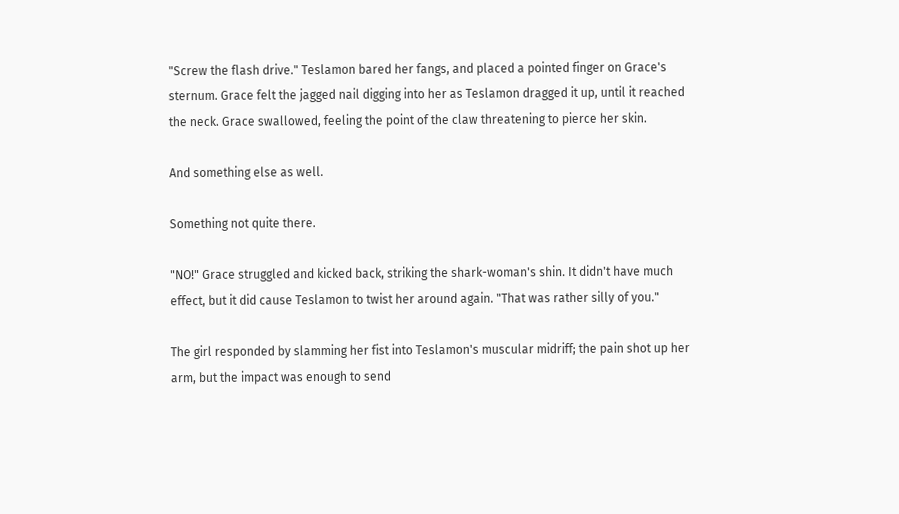"Screw the flash drive." Teslamon bared her fangs, and placed a pointed finger on Grace's sternum. Grace felt the jagged nail digging into her as Teslamon dragged it up, until it reached the neck. Grace swallowed, feeling the point of the claw threatening to pierce her skin.

And something else as well.

Something not quite there.

"NO!" Grace struggled and kicked back, striking the shark-woman's shin. It didn't have much effect, but it did cause Teslamon to twist her around again. "That was rather silly of you."

The girl responded by slamming her fist into Teslamon's muscular midriff; the pain shot up her arm, but the impact was enough to send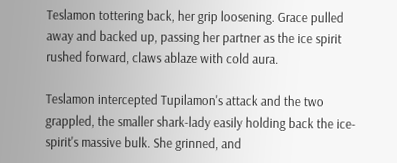Teslamon tottering back, her grip loosening. Grace pulled away and backed up, passing her partner as the ice spirit rushed forward, claws ablaze with cold aura.

Teslamon intercepted Tupilamon's attack and the two grappled, the smaller shark-lady easily holding back the ice-spirit's massive bulk. She grinned, and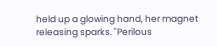held up a glowing hand, her magnet releasing sparks. "Perilous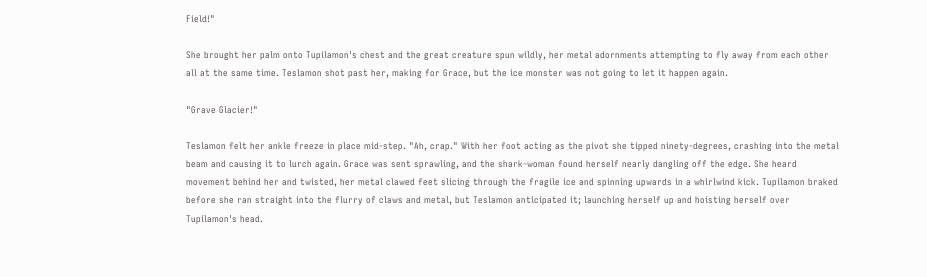Field!"

She brought her palm onto Tupilamon's chest and the great creature spun wildly, her metal adornments attempting to fly away from each other all at the same time. Teslamon shot past her, making for Grace, but the ice monster was not going to let it happen again.

"Grave Glacier!"

Teslamon felt her ankle freeze in place mid-step. "Ah, crap." With her foot acting as the pivot she tipped ninety-degrees, crashing into the metal beam and causing it to lurch again. Grace was sent sprawling, and the shark-woman found herself nearly dangling off the edge. She heard movement behind her and twisted, her metal clawed feet slicing through the fragile ice and spinning upwards in a whirlwind kick. Tupilamon braked before she ran straight into the flurry of claws and metal, but Teslamon anticipated it; launching herself up and hoisting herself over Tupilamon's head.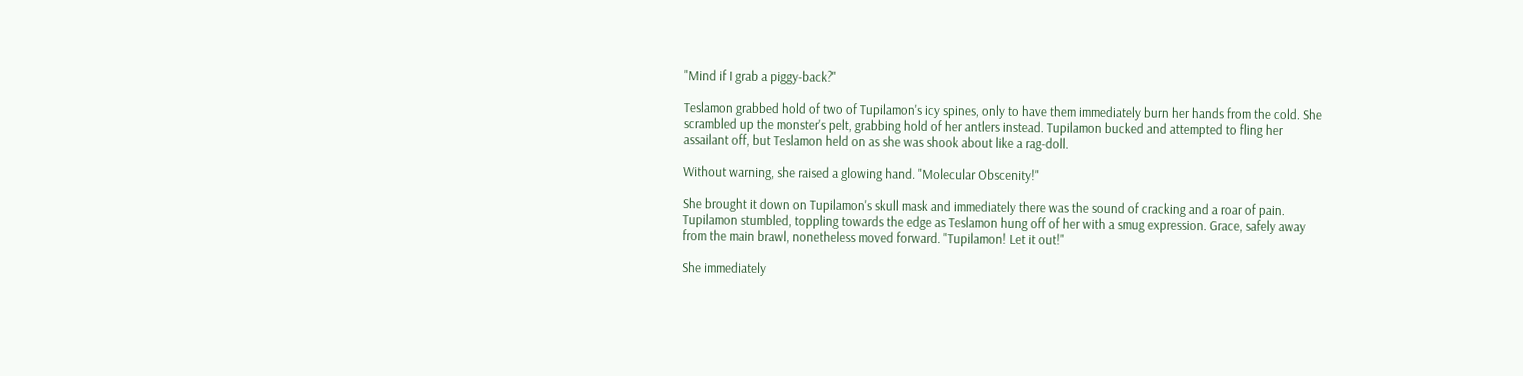"Mind if I grab a piggy-back?"

Teslamon grabbed hold of two of Tupilamon's icy spines, only to have them immediately burn her hands from the cold. She scrambled up the monster's pelt, grabbing hold of her antlers instead. Tupilamon bucked and attempted to fling her assailant off, but Teslamon held on as she was shook about like a rag-doll.

Without warning, she raised a glowing hand. "Molecular Obscenity!"

She brought it down on Tupilamon's skull mask and immediately there was the sound of cracking and a roar of pain. Tupilamon stumbled, toppling towards the edge as Teslamon hung off of her with a smug expression. Grace, safely away from the main brawl, nonetheless moved forward. "Tupilamon! Let it out!"

She immediately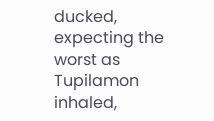ducked, expecting the worst as Tupilamon inhaled,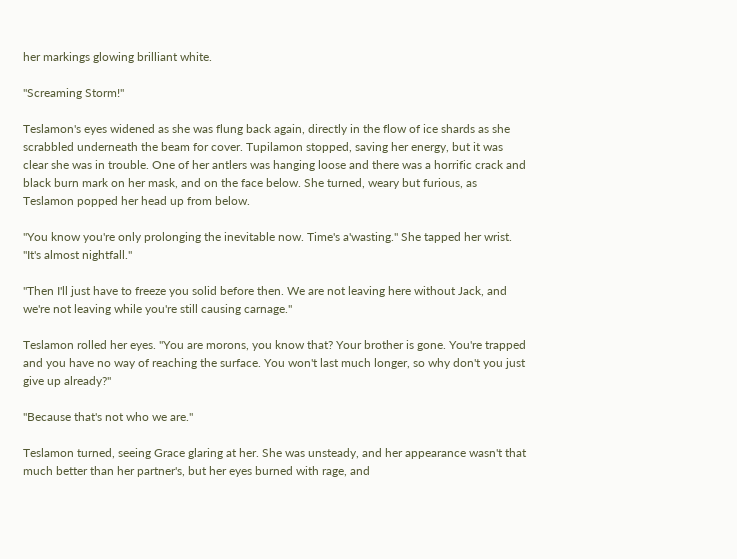her markings glowing brilliant white.

"Screaming Storm!"

Teslamon's eyes widened as she was flung back again, directly in the flow of ice shards as she scrabbled underneath the beam for cover. Tupilamon stopped, saving her energy, but it was clear she was in trouble. One of her antlers was hanging loose and there was a horrific crack and black burn mark on her mask, and on the face below. She turned, weary but furious, as Teslamon popped her head up from below.

"You know you're only prolonging the inevitable now. Time's a'wasting." She tapped her wrist. "It's almost nightfall."

"Then I'll just have to freeze you solid before then. We are not leaving here without Jack, and we're not leaving while you're still causing carnage."

Teslamon rolled her eyes. "You are morons, you know that? Your brother is gone. You're trapped and you have no way of reaching the surface. You won't last much longer, so why don't you just give up already?"

"Because that's not who we are."

Teslamon turned, seeing Grace glaring at her. She was unsteady, and her appearance wasn't that much better than her partner's, but her eyes burned with rage, and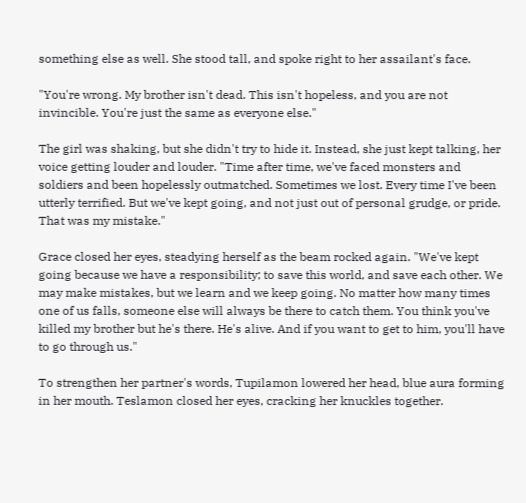something else as well. She stood tall, and spoke right to her assailant's face.

"You're wrong. My brother isn't dead. This isn't hopeless, and you are not invincible. You're just the same as everyone else."

The girl was shaking, but she didn't try to hide it. Instead, she just kept talking, her voice getting louder and louder. "Time after time, we've faced monsters and soldiers and been hopelessly outmatched. Sometimes we lost. Every time I've been utterly terrified. But we've kept going, and not just out of personal grudge, or pride. That was my mistake."

Grace closed her eyes, steadying herself as the beam rocked again. "We've kept going because we have a responsibility; to save this world, and save each other. We may make mistakes, but we learn and we keep going. No matter how many times one of us falls, someone else will always be there to catch them. You think you've killed my brother but he's there. He's alive. And if you want to get to him, you'll have to go through us."

To strengthen her partner's words, Tupilamon lowered her head, blue aura forming in her mouth. Teslamon closed her eyes, cracking her knuckles together.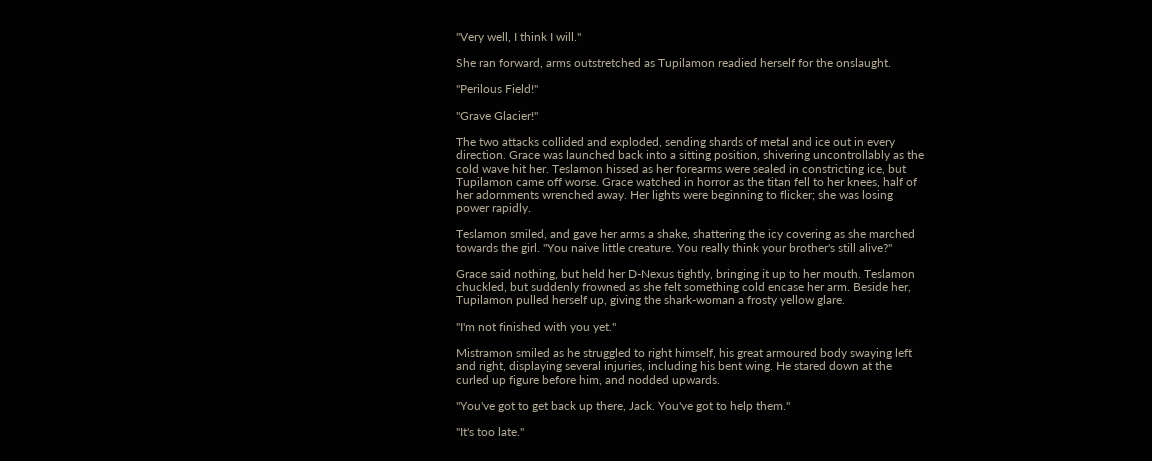"Very well, I think I will."

She ran forward, arms outstretched as Tupilamon readied herself for the onslaught.

"Perilous Field!"

"Grave Glacier!"

The two attacks collided and exploded, sending shards of metal and ice out in every direction. Grace was launched back into a sitting position, shivering uncontrollably as the cold wave hit her. Teslamon hissed as her forearms were sealed in constricting ice, but Tupilamon came off worse. Grace watched in horror as the titan fell to her knees, half of her adornments wrenched away. Her lights were beginning to flicker; she was losing power rapidly.

Teslamon smiled, and gave her arms a shake, shattering the icy covering as she marched towards the girl. "You naive little creature. You really think your brother's still alive?"

Grace said nothing, but held her D-Nexus tightly, bringing it up to her mouth. Teslamon chuckled, but suddenly frowned as she felt something cold encase her arm. Beside her, Tupilamon pulled herself up, giving the shark-woman a frosty yellow glare.

"I'm not finished with you yet."

Mistramon smiled as he struggled to right himself, his great armoured body swaying left and right, displaying several injuries, including his bent wing. He stared down at the curled up figure before him, and nodded upwards.

"You've got to get back up there, Jack. You've got to help them."

"It's too late."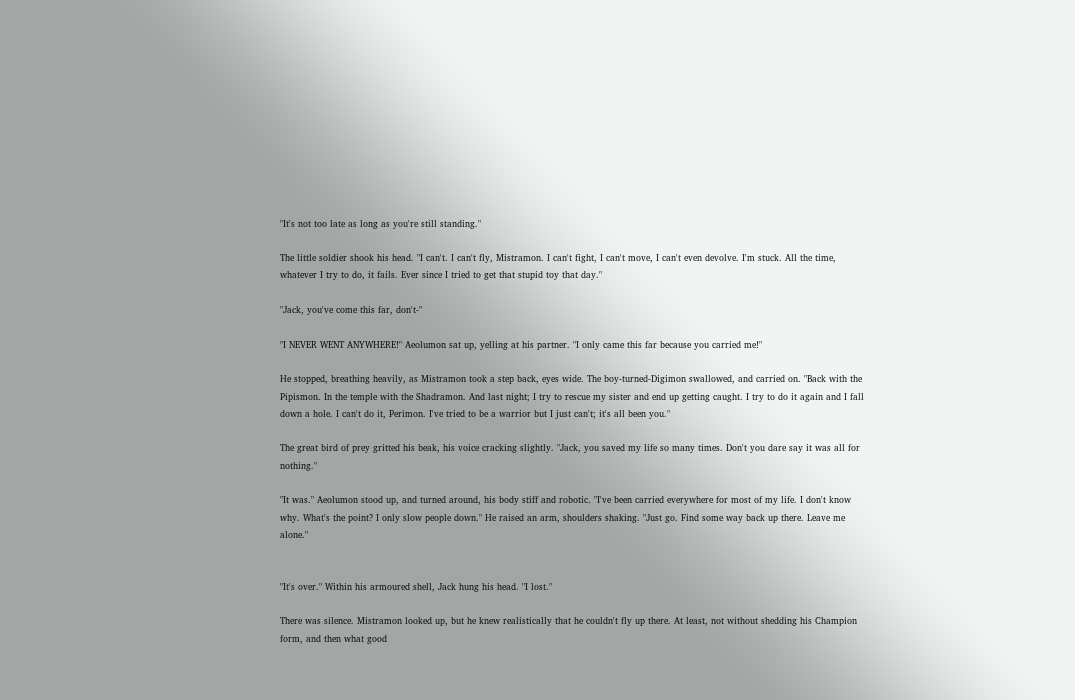"It's not too late as long as you're still standing."

The little soldier shook his head. "I can't. I can't fly, Mistramon. I can't fight, I can't move, I can't even devolve. I'm stuck. All the time, whatever I try to do, it fails. Ever since I tried to get that stupid toy that day."

"Jack, you've come this far, don't-"

"I NEVER WENT ANYWHERE!" Aeolumon sat up, yelling at his partner. "I only came this far because you carried me!"

He stopped, breathing heavily, as Mistramon took a step back, eyes wide. The boy-turned-Digimon swallowed, and carried on. "Back with the Pipismon. In the temple with the Shadramon. And last night; I try to rescue my sister and end up getting caught. I try to do it again and I fall down a hole. I can't do it, Perimon. I've tried to be a warrior but I just can't; it's all been you."

The great bird of prey gritted his beak, his voice cracking slightly. "Jack, you saved my life so many times. Don't you dare say it was all for nothing."

"It was." Aeolumon stood up, and turned around, his body stiff and robotic. "I've been carried everywhere for most of my life. I don't know why. What's the point? I only slow people down." He raised an arm, shoulders shaking. "Just go. Find some way back up there. Leave me alone."


"It's over." Within his armoured shell, Jack hung his head. "I lost."

There was silence. Mistramon looked up, but he knew realistically that he couldn't fly up there. At least, not without shedding his Champion form, and then what good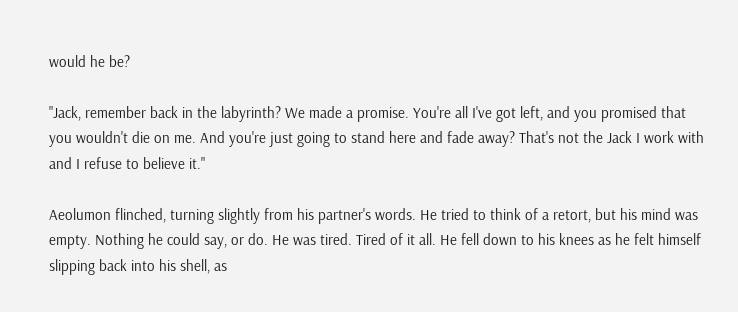would he be?

"Jack, remember back in the labyrinth? We made a promise. You're all I've got left, and you promised that you wouldn't die on me. And you're just going to stand here and fade away? That's not the Jack I work with and I refuse to believe it."

Aeolumon flinched, turning slightly from his partner's words. He tried to think of a retort, but his mind was empty. Nothing he could say, or do. He was tired. Tired of it all. He fell down to his knees as he felt himself slipping back into his shell, as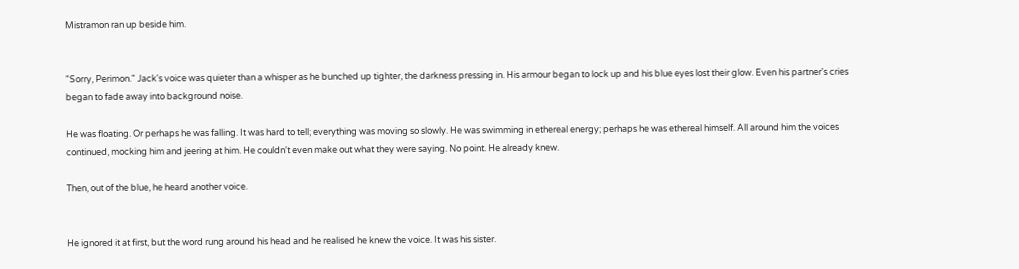Mistramon ran up beside him.


"Sorry, Perimon." Jack's voice was quieter than a whisper as he bunched up tighter, the darkness pressing in. His armour began to lock up and his blue eyes lost their glow. Even his partner's cries began to fade away into background noise.

He was floating. Or perhaps he was falling. It was hard to tell; everything was moving so slowly. He was swimming in ethereal energy; perhaps he was ethereal himself. All around him the voices continued, mocking him and jeering at him. He couldn't even make out what they were saying. No point. He already knew.

Then, out of the blue, he heard another voice.


He ignored it at first, but the word rung around his head and he realised he knew the voice. It was his sister.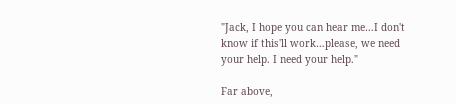"Jack, I hope you can hear me…I don't know if this'll work…please, we need your help. I need your help."

Far above,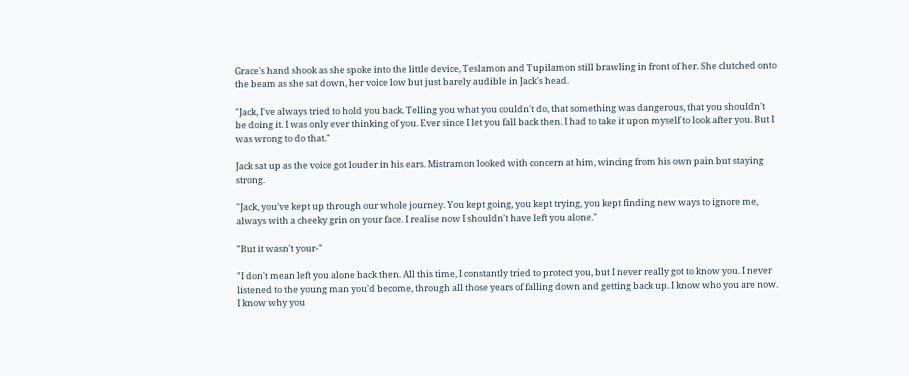Grace's hand shook as she spoke into the little device, Teslamon and Tupilamon still brawling in front of her. She clutched onto the beam as she sat down, her voice low but just barely audible in Jack's head.

"Jack, I've always tried to hold you back. Telling you what you couldn't do, that something was dangerous, that you shouldn't be doing it. I was only ever thinking of you. Ever since I let you fall back then. I had to take it upon myself to look after you. But I was wrong to do that."

Jack sat up as the voice got louder in his ears. Mistramon looked with concern at him, wincing from his own pain but staying strong.

"Jack, you've kept up through our whole journey. You kept going, you kept trying, you kept finding new ways to ignore me, always with a cheeky grin on your face. I realise now I shouldn't have left you alone."

"But it wasn't your-"

"I don't mean left you alone back then. All this time, I constantly tried to protect you, but I never really got to know you. I never listened to the young man you'd become, through all those years of falling down and getting back up. I know who you are now. I know why you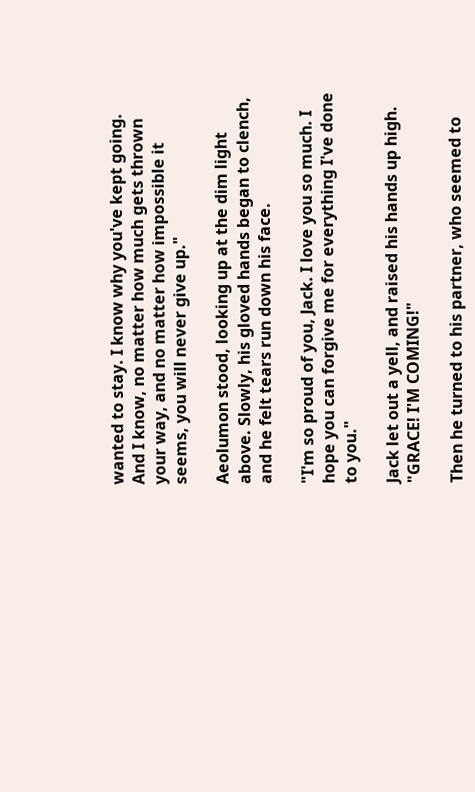wanted to stay. I know why you've kept going. And I know, no matter how much gets thrown your way, and no matter how impossible it seems, you will never give up."

Aeolumon stood, looking up at the dim light above. Slowly, his gloved hands began to clench, and he felt tears run down his face.

"I'm so proud of you, Jack. I love you so much. I hope you can forgive me for everything I've done to you."

Jack let out a yell, and raised his hands up high. "GRACE! I'M COMING!"

Then he turned to his partner, who seemed to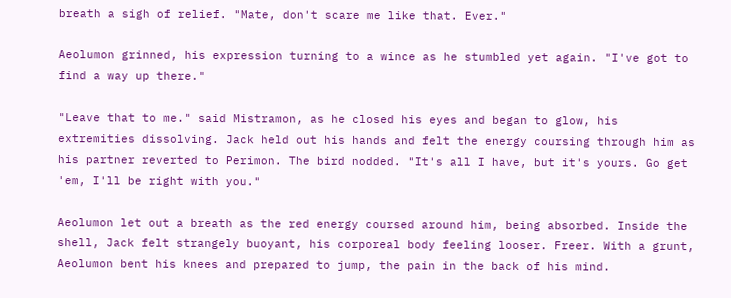breath a sigh of relief. "Mate, don't scare me like that. Ever."

Aeolumon grinned, his expression turning to a wince as he stumbled yet again. "I've got to find a way up there."

"Leave that to me." said Mistramon, as he closed his eyes and began to glow, his extremities dissolving. Jack held out his hands and felt the energy coursing through him as his partner reverted to Perimon. The bird nodded. "It's all I have, but it's yours. Go get 'em, I'll be right with you."

Aeolumon let out a breath as the red energy coursed around him, being absorbed. Inside the shell, Jack felt strangely buoyant, his corporeal body feeling looser. Freer. With a grunt, Aeolumon bent his knees and prepared to jump, the pain in the back of his mind.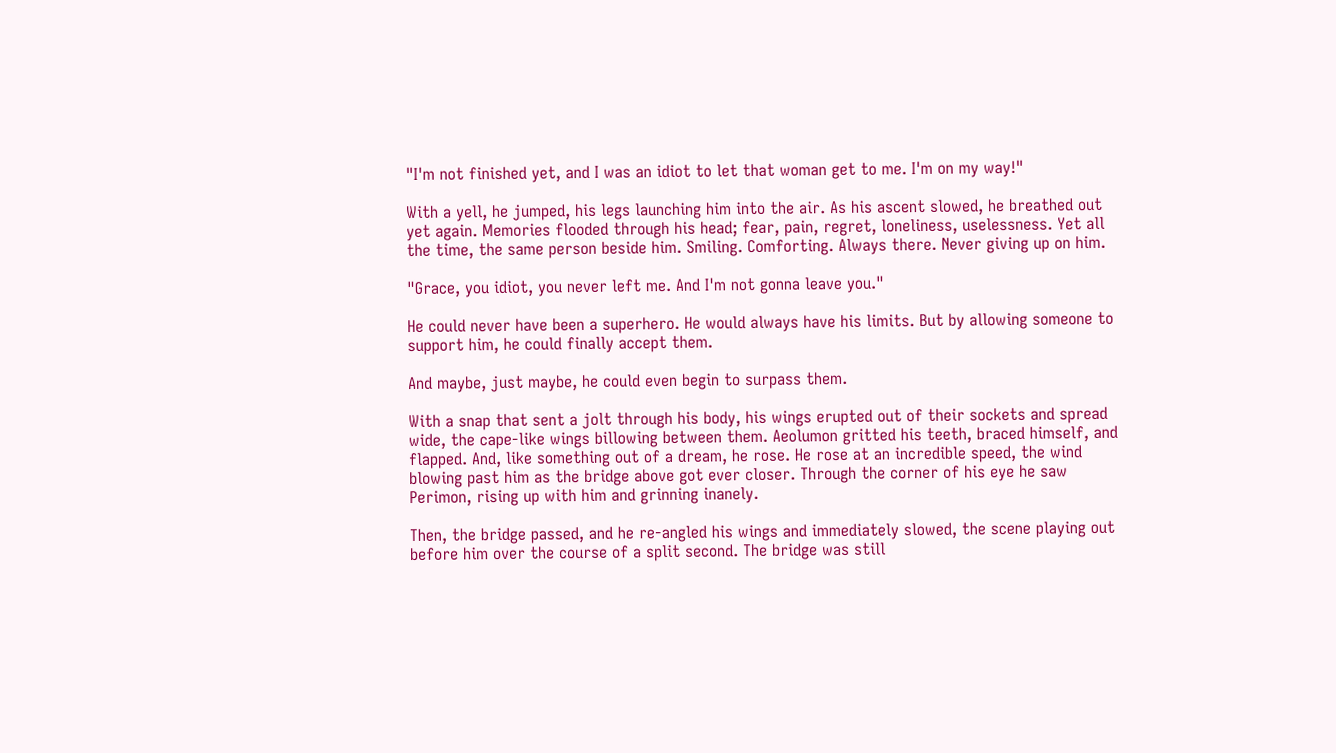"I'm not finished yet, and I was an idiot to let that woman get to me. I'm on my way!"

With a yell, he jumped, his legs launching him into the air. As his ascent slowed, he breathed out yet again. Memories flooded through his head; fear, pain, regret, loneliness, uselessness. Yet all the time, the same person beside him. Smiling. Comforting. Always there. Never giving up on him.

"Grace, you idiot, you never left me. And I'm not gonna leave you."

He could never have been a superhero. He would always have his limits. But by allowing someone to support him, he could finally accept them.

And maybe, just maybe, he could even begin to surpass them.

With a snap that sent a jolt through his body, his wings erupted out of their sockets and spread wide, the cape-like wings billowing between them. Aeolumon gritted his teeth, braced himself, and flapped. And, like something out of a dream, he rose. He rose at an incredible speed, the wind blowing past him as the bridge above got ever closer. Through the corner of his eye he saw Perimon, rising up with him and grinning inanely.

Then, the bridge passed, and he re-angled his wings and immediately slowed, the scene playing out before him over the course of a split second. The bridge was still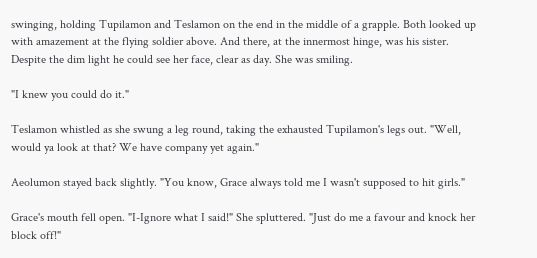swinging, holding Tupilamon and Teslamon on the end in the middle of a grapple. Both looked up with amazement at the flying soldier above. And there, at the innermost hinge, was his sister. Despite the dim light he could see her face, clear as day. She was smiling.

"I knew you could do it."

Teslamon whistled as she swung a leg round, taking the exhausted Tupilamon's legs out. "Well, would ya look at that? We have company yet again."

Aeolumon stayed back slightly. "You know, Grace always told me I wasn't supposed to hit girls."

Grace's mouth fell open. "I-Ignore what I said!" She spluttered. "Just do me a favour and knock her block off!"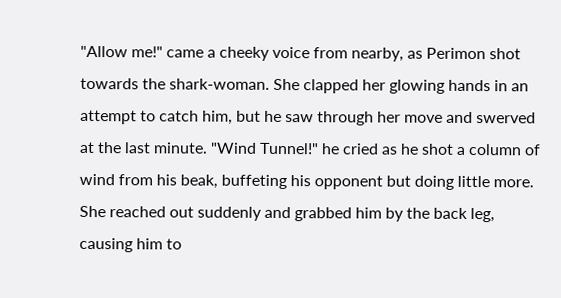"Allow me!" came a cheeky voice from nearby, as Perimon shot towards the shark-woman. She clapped her glowing hands in an attempt to catch him, but he saw through her move and swerved at the last minute. "Wind Tunnel!" he cried as he shot a column of wind from his beak, buffeting his opponent but doing little more. She reached out suddenly and grabbed him by the back leg, causing him to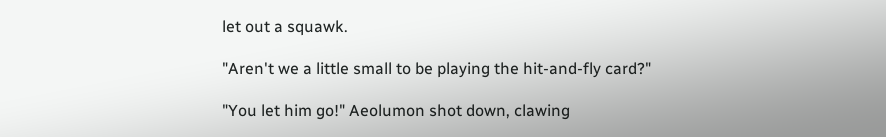let out a squawk.

"Aren't we a little small to be playing the hit-and-fly card?"

"You let him go!" Aeolumon shot down, clawing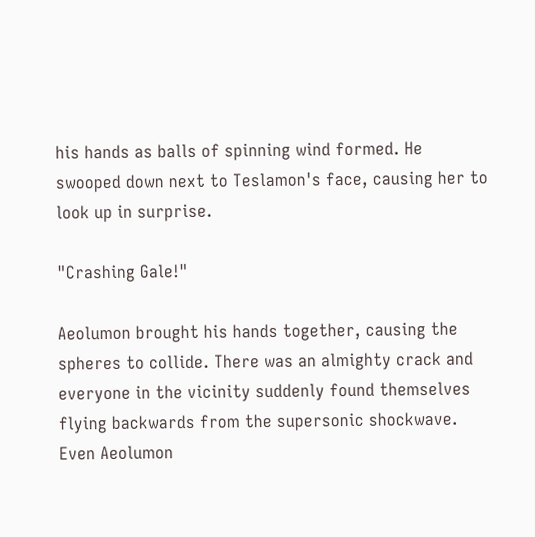his hands as balls of spinning wind formed. He swooped down next to Teslamon's face, causing her to look up in surprise.

"Crashing Gale!"

Aeolumon brought his hands together, causing the spheres to collide. There was an almighty crack and everyone in the vicinity suddenly found themselves flying backwards from the supersonic shockwave. Even Aeolumon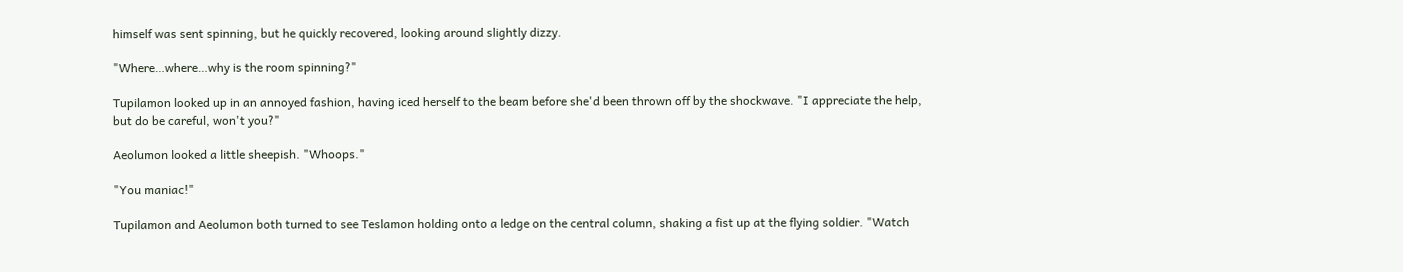himself was sent spinning, but he quickly recovered, looking around slightly dizzy.

"Where…where…why is the room spinning?"

Tupilamon looked up in an annoyed fashion, having iced herself to the beam before she'd been thrown off by the shockwave. "I appreciate the help, but do be careful, won't you?"

Aeolumon looked a little sheepish. "Whoops."

"You maniac!"

Tupilamon and Aeolumon both turned to see Teslamon holding onto a ledge on the central column, shaking a fist up at the flying soldier. "Watch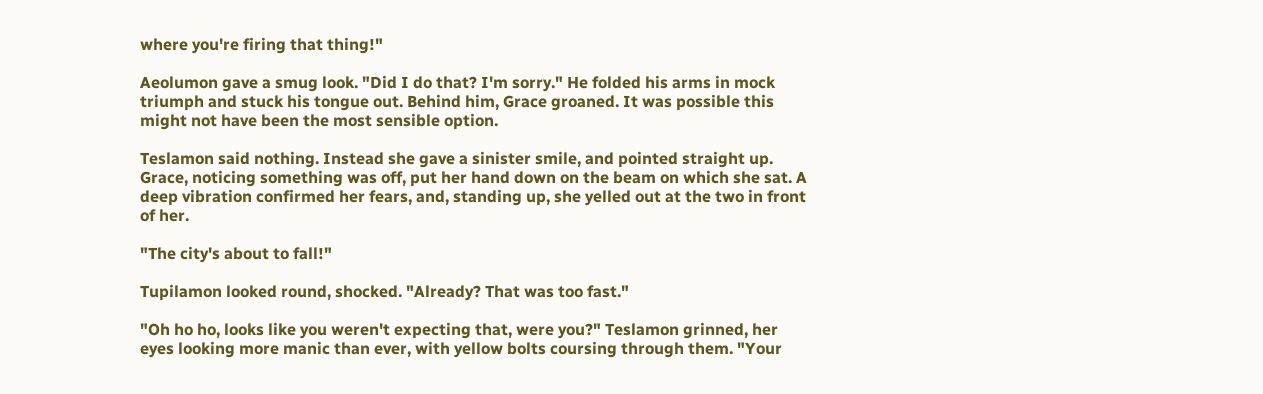where you're firing that thing!"

Aeolumon gave a smug look. "Did I do that? I'm sorry." He folded his arms in mock triumph and stuck his tongue out. Behind him, Grace groaned. It was possible this might not have been the most sensible option.

Teslamon said nothing. Instead she gave a sinister smile, and pointed straight up. Grace, noticing something was off, put her hand down on the beam on which she sat. A deep vibration confirmed her fears, and, standing up, she yelled out at the two in front of her.

"The city's about to fall!"

Tupilamon looked round, shocked. "Already? That was too fast."

"Oh ho ho, looks like you weren't expecting that, were you?" Teslamon grinned, her eyes looking more manic than ever, with yellow bolts coursing through them. "Your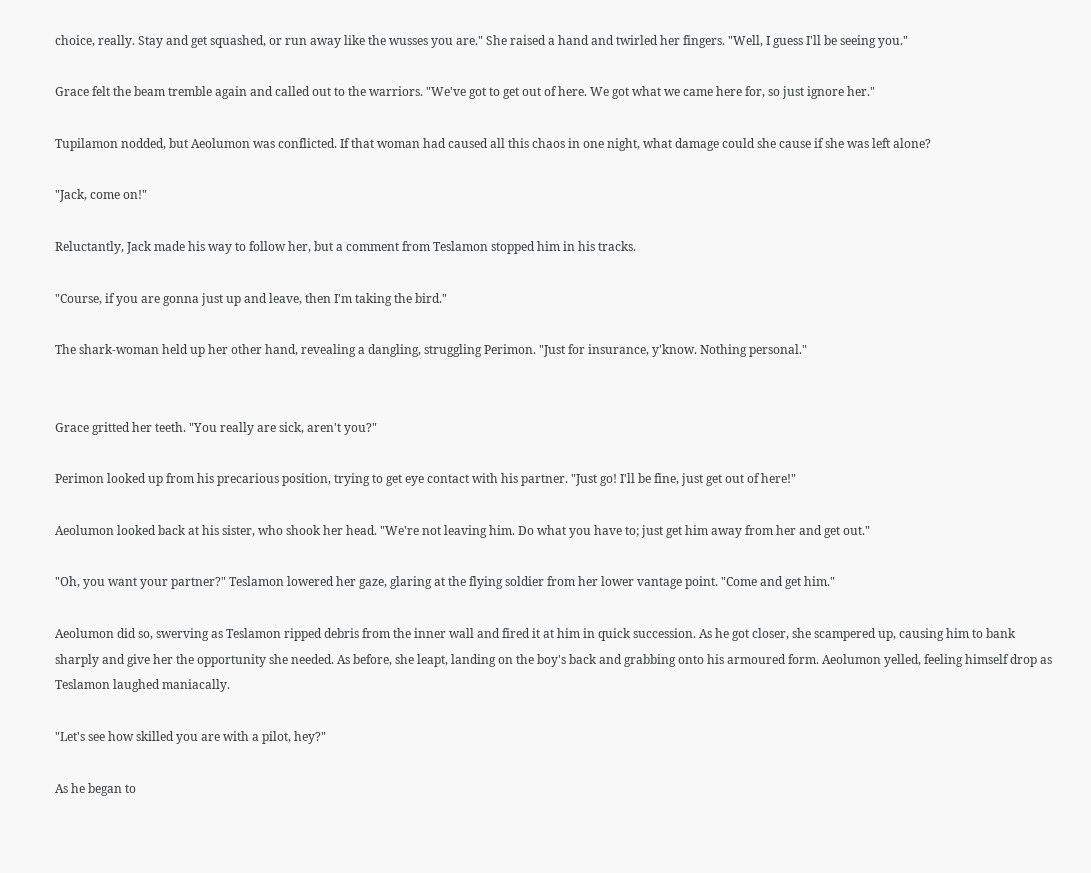choice, really. Stay and get squashed, or run away like the wusses you are." She raised a hand and twirled her fingers. "Well, I guess I'll be seeing you."

Grace felt the beam tremble again and called out to the warriors. "We've got to get out of here. We got what we came here for, so just ignore her."

Tupilamon nodded, but Aeolumon was conflicted. If that woman had caused all this chaos in one night, what damage could she cause if she was left alone?

"Jack, come on!"

Reluctantly, Jack made his way to follow her, but a comment from Teslamon stopped him in his tracks.

"Course, if you are gonna just up and leave, then I'm taking the bird."

The shark-woman held up her other hand, revealing a dangling, struggling Perimon. "Just for insurance, y'know. Nothing personal."


Grace gritted her teeth. "You really are sick, aren't you?"

Perimon looked up from his precarious position, trying to get eye contact with his partner. "Just go! I'll be fine, just get out of here!"

Aeolumon looked back at his sister, who shook her head. "We're not leaving him. Do what you have to; just get him away from her and get out."

"Oh, you want your partner?" Teslamon lowered her gaze, glaring at the flying soldier from her lower vantage point. "Come and get him."

Aeolumon did so, swerving as Teslamon ripped debris from the inner wall and fired it at him in quick succession. As he got closer, she scampered up, causing him to bank sharply and give her the opportunity she needed. As before, she leapt, landing on the boy's back and grabbing onto his armoured form. Aeolumon yelled, feeling himself drop as Teslamon laughed maniacally.

"Let's see how skilled you are with a pilot, hey?"

As he began to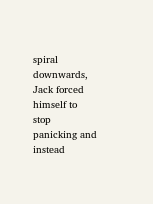spiral downwards, Jack forced himself to stop panicking and instead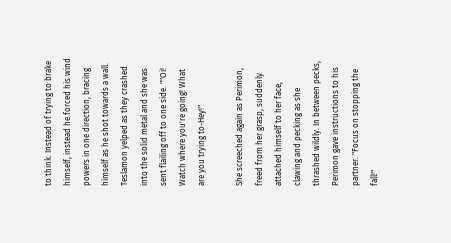to think. Instead of trying to brake himself, instead he forced his wind powers in one direction, bracing himself as he shot towards a wall. Teslamon yelped as they crashed into the solid metal and she was sent flailing off to one side. ""Oi! Watch where you're going! What are you trying to-Hey!"

She screeched again as Perimon, freed from her grasp, suddenly attached himself to her face, clawing and pecking as she thrashed wildly. In between pecks, Perimon gave instructions to his partner. "Focus on stopping the fall!"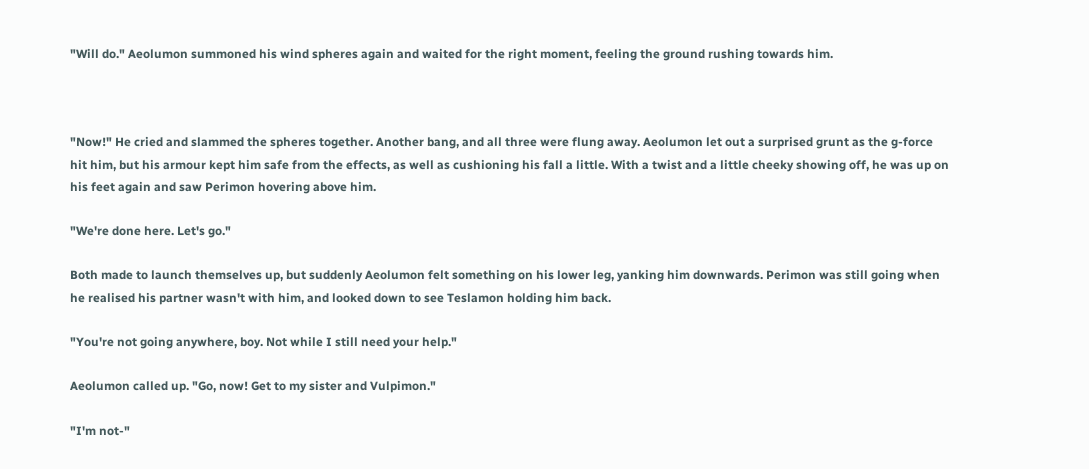"Will do." Aeolumon summoned his wind spheres again and waited for the right moment, feeling the ground rushing towards him.



"Now!" He cried and slammed the spheres together. Another bang, and all three were flung away. Aeolumon let out a surprised grunt as the g-force hit him, but his armour kept him safe from the effects, as well as cushioning his fall a little. With a twist and a little cheeky showing off, he was up on his feet again and saw Perimon hovering above him.

"We're done here. Let's go."

Both made to launch themselves up, but suddenly Aeolumon felt something on his lower leg, yanking him downwards. Perimon was still going when he realised his partner wasn't with him, and looked down to see Teslamon holding him back.

"You're not going anywhere, boy. Not while I still need your help."

Aeolumon called up. "Go, now! Get to my sister and Vulpimon."

"I'm not-"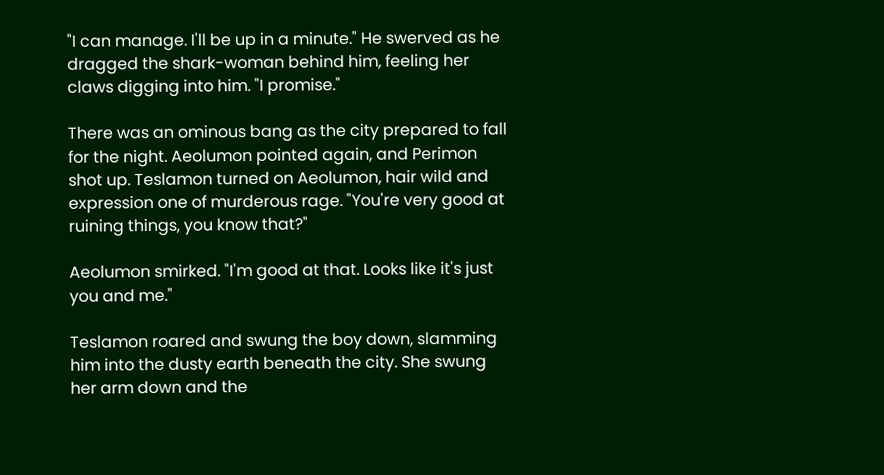"I can manage. I'll be up in a minute." He swerved as he dragged the shark-woman behind him, feeling her claws digging into him. "I promise."

There was an ominous bang as the city prepared to fall for the night. Aeolumon pointed again, and Perimon shot up. Teslamon turned on Aeolumon, hair wild and expression one of murderous rage. "You're very good at ruining things, you know that?"

Aeolumon smirked. "I'm good at that. Looks like it's just you and me."

Teslamon roared and swung the boy down, slamming him into the dusty earth beneath the city. She swung her arm down and the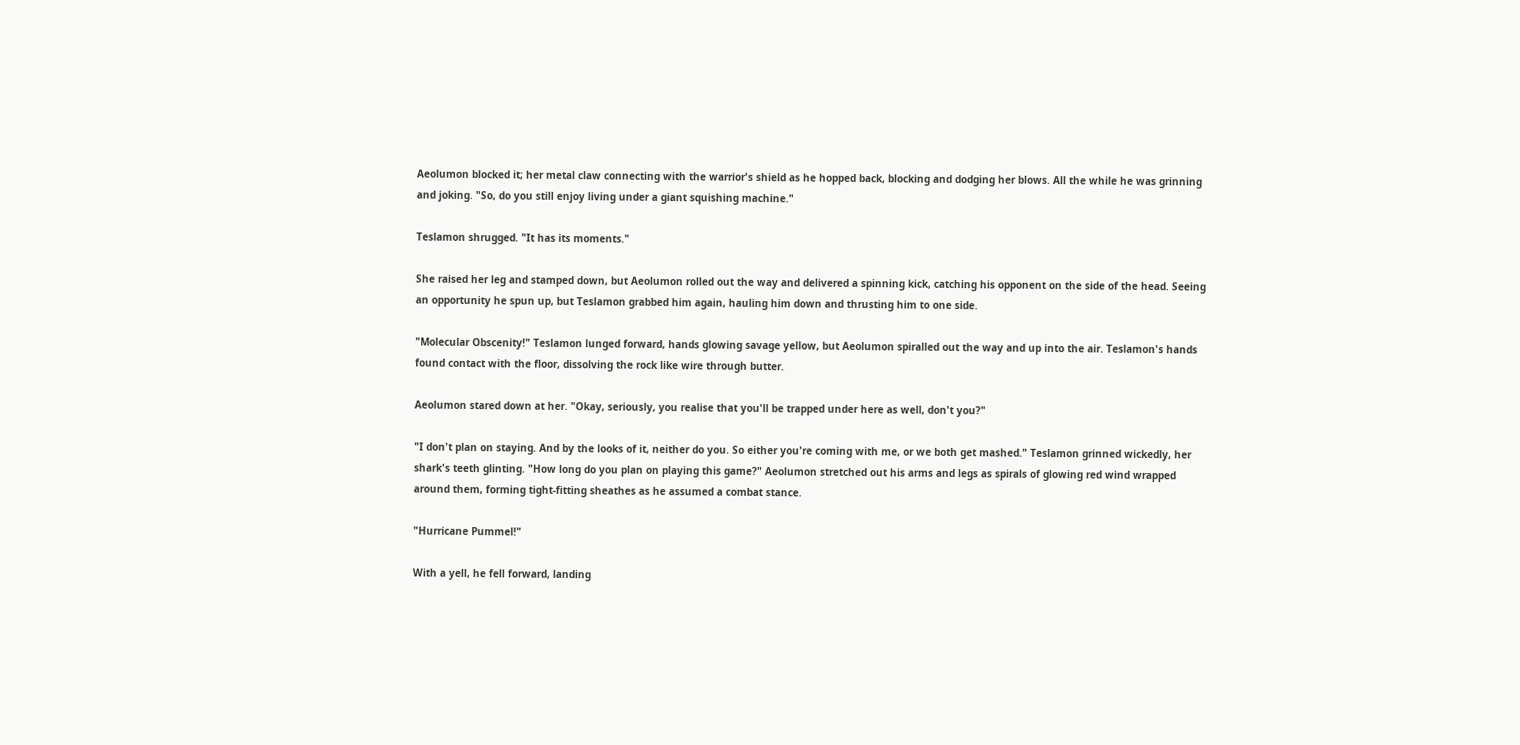Aeolumon blocked it; her metal claw connecting with the warrior's shield as he hopped back, blocking and dodging her blows. All the while he was grinning and joking. "So, do you still enjoy living under a giant squishing machine."

Teslamon shrugged. "It has its moments."

She raised her leg and stamped down, but Aeolumon rolled out the way and delivered a spinning kick, catching his opponent on the side of the head. Seeing an opportunity he spun up, but Teslamon grabbed him again, hauling him down and thrusting him to one side.

"Molecular Obscenity!" Teslamon lunged forward, hands glowing savage yellow, but Aeolumon spiralled out the way and up into the air. Teslamon's hands found contact with the floor, dissolving the rock like wire through butter.

Aeolumon stared down at her. "Okay, seriously, you realise that you'll be trapped under here as well, don't you?"

"I don't plan on staying. And by the looks of it, neither do you. So either you're coming with me, or we both get mashed." Teslamon grinned wickedly, her shark's teeth glinting. "How long do you plan on playing this game?" Aeolumon stretched out his arms and legs as spirals of glowing red wind wrapped around them, forming tight-fitting sheathes as he assumed a combat stance.

"Hurricane Pummel!"

With a yell, he fell forward, landing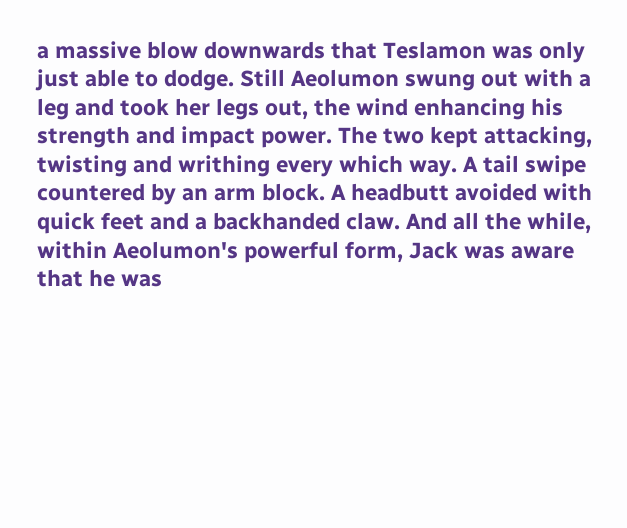a massive blow downwards that Teslamon was only just able to dodge. Still Aeolumon swung out with a leg and took her legs out, the wind enhancing his strength and impact power. The two kept attacking, twisting and writhing every which way. A tail swipe countered by an arm block. A headbutt avoided with quick feet and a backhanded claw. And all the while, within Aeolumon's powerful form, Jack was aware that he was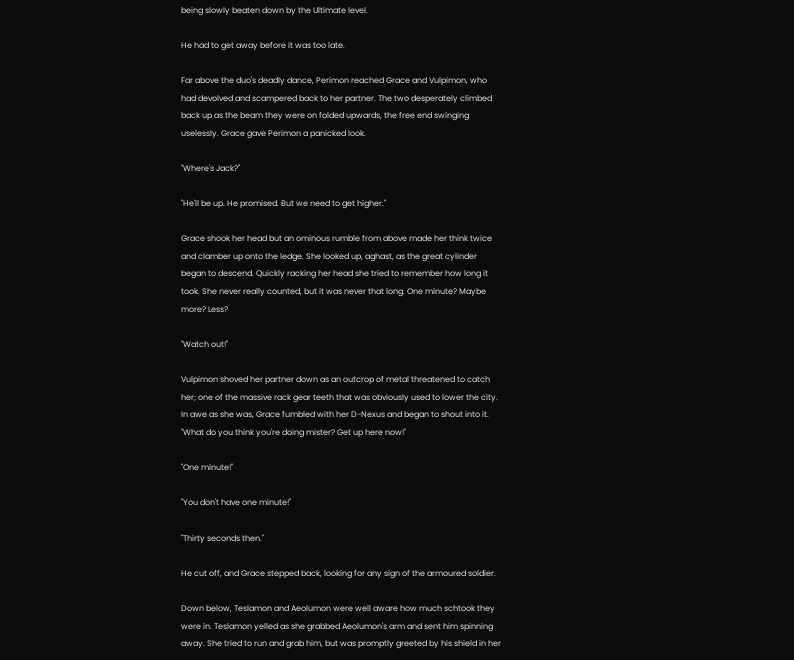being slowly beaten down by the Ultimate level.

He had to get away before it was too late.

Far above the duo's deadly dance, Perimon reached Grace and Vulpimon, who had devolved and scampered back to her partner. The two desperately climbed back up as the beam they were on folded upwards, the free end swinging uselessly. Grace gave Perimon a panicked look.

"Where's Jack?"

"He'll be up. He promised. But we need to get higher."

Grace shook her head but an ominous rumble from above made her think twice and clamber up onto the ledge. She looked up, aghast, as the great cylinder began to descend. Quickly racking her head she tried to remember how long it took. She never really counted, but it was never that long. One minute? Maybe more? Less?

"Watch out!"

Vulpimon shoved her partner down as an outcrop of metal threatened to catch her; one of the massive rack gear teeth that was obviously used to lower the city. In awe as she was, Grace fumbled with her D-Nexus and began to shout into it. "What do you think you're doing mister? Get up here now!"

"One minute!"

"You don't have one minute!"

"Thirty seconds then."

He cut off, and Grace stepped back, looking for any sign of the armoured soldier.

Down below, Teslamon and Aeolumon were well aware how much schtook they were in. Teslamon yelled as she grabbed Aeolumon's arm and sent him spinning away. She tried to run and grab him, but was promptly greeted by his shield in her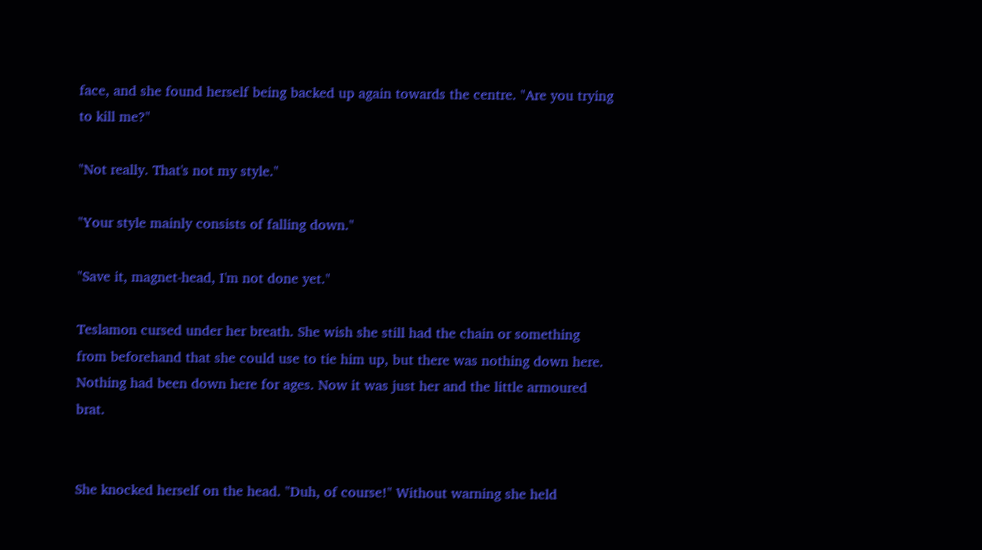face, and she found herself being backed up again towards the centre. "Are you trying to kill me?"

"Not really. That's not my style."

"Your style mainly consists of falling down."

"Save it, magnet-head, I'm not done yet."

Teslamon cursed under her breath. She wish she still had the chain or something from beforehand that she could use to tie him up, but there was nothing down here. Nothing had been down here for ages. Now it was just her and the little armoured brat.


She knocked herself on the head. "Duh, of course!" Without warning she held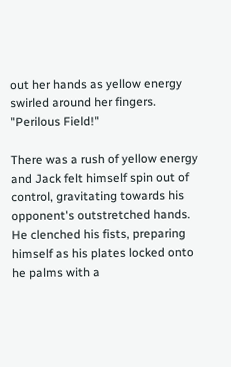out her hands as yellow energy swirled around her fingers. "Perilous Field!"

There was a rush of yellow energy and Jack felt himself spin out of control, gravitating towards his opponent's outstretched hands. He clenched his fists, preparing himself as his plates locked onto he palms with a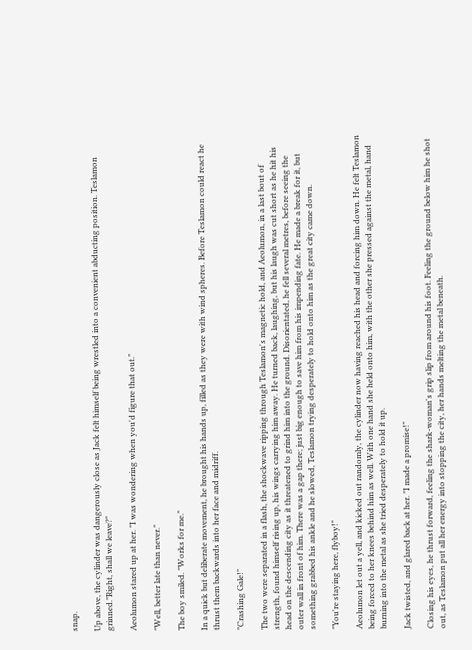snap.

Up above, the cylinder was dangerously close as Jack felt himself being wrestled into a convenient abducting position. Teslamon grinned."Right, shall we leave?"

Aeolumon stared up at her. "I was wondering when you'd figure that out."

"Well, better late than never."

The boy smiled. "Works for me."

In a quick but deliberate movement, he brought his hands up, filled as they were with wind spheres. Before Teslamon could react he thrust them backwards into her face and midriff.

"Crashing Gale!"

The two were separated in a flash, the shockwave ripping through Teslamon's magnetic hold, and Aeolumon, in a last bout of strength, found himself rising up, his wings carrying him away. He turned back, laughing, but his laugh was cut short as he hit his head on the descending city as it threatened to grind him into the ground. Disorientated, he fell several metres, before seeing the outer wall in front of him. There was a gap there; just big enough to save him from his impending fate. He made a break for it, but something grabbed his ankle and he slowed, Teslamon trying desperately to hold onto him as the great city came down.

"You're staying here, flyboy!"

Aeolumon let out a yell, and kicked out randomly, the cylinder now having reached his head and forcing him down. He felt Teslamon being forced to her knees behind him as well. With one hand she held onto him, with the other she pressed against the metal, hand burning into the metal as she tried desperately to hold it up.

Jack twisted, and glared back at her. "I made a promise!"

Closing his eyes, he thrust forward, feeling the shark-woman's grip slip from around his foot. Feeling the ground below him he shot out, as Teslamon put all her energy into stopping the city, her hands melting the metal beneath.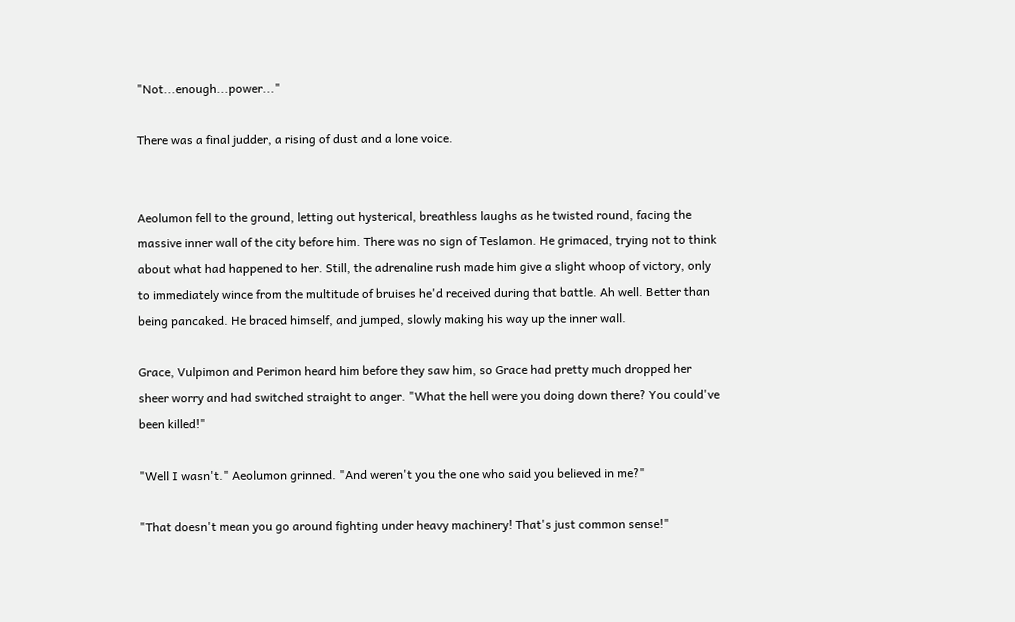"Not...enough...power..."

There was a final judder, a rising of dust and a lone voice.


Aeolumon fell to the ground, letting out hysterical, breathless laughs as he twisted round, facing the massive inner wall of the city before him. There was no sign of Teslamon. He grimaced, trying not to think about what had happened to her. Still, the adrenaline rush made him give a slight whoop of victory, only to immediately wince from the multitude of bruises he'd received during that battle. Ah well. Better than being pancaked. He braced himself, and jumped, slowly making his way up the inner wall.

Grace, Vulpimon and Perimon heard him before they saw him, so Grace had pretty much dropped her sheer worry and had switched straight to anger. "What the hell were you doing down there? You could've been killed!"

"Well I wasn't." Aeolumon grinned. "And weren't you the one who said you believed in me?"

"That doesn't mean you go around fighting under heavy machinery! That's just common sense!"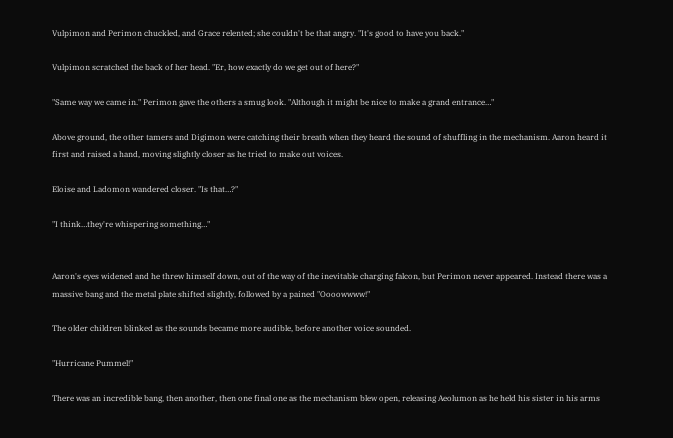Vulpimon and Perimon chuckled, and Grace relented; she couldn't be that angry. "It's good to have you back."

Vulpimon scratched the back of her head. "Er, how exactly do we get out of here?"

"Same way we came in." Perimon gave the others a smug look. "Although it might be nice to make a grand entrance…"

Above ground, the other tamers and Digimon were catching their breath when they heard the sound of shuffling in the mechanism. Aaron heard it first and raised a hand, moving slightly closer as he tried to make out voices.

Eloise and Ladomon wandered closer. "Is that…?"

"I think…they're whispering something…"


Aaron's eyes widened and he threw himself down, out of the way of the inevitable charging falcon, but Perimon never appeared. Instead there was a massive bang and the metal plate shifted slightly, followed by a pained "Oooowwww!"

The older children blinked as the sounds became more audible, before another voice sounded.

"Hurricane Pummel!"

There was an incredible bang, then another, then one final one as the mechanism blew open, releasing Aeolumon as he held his sister in his arms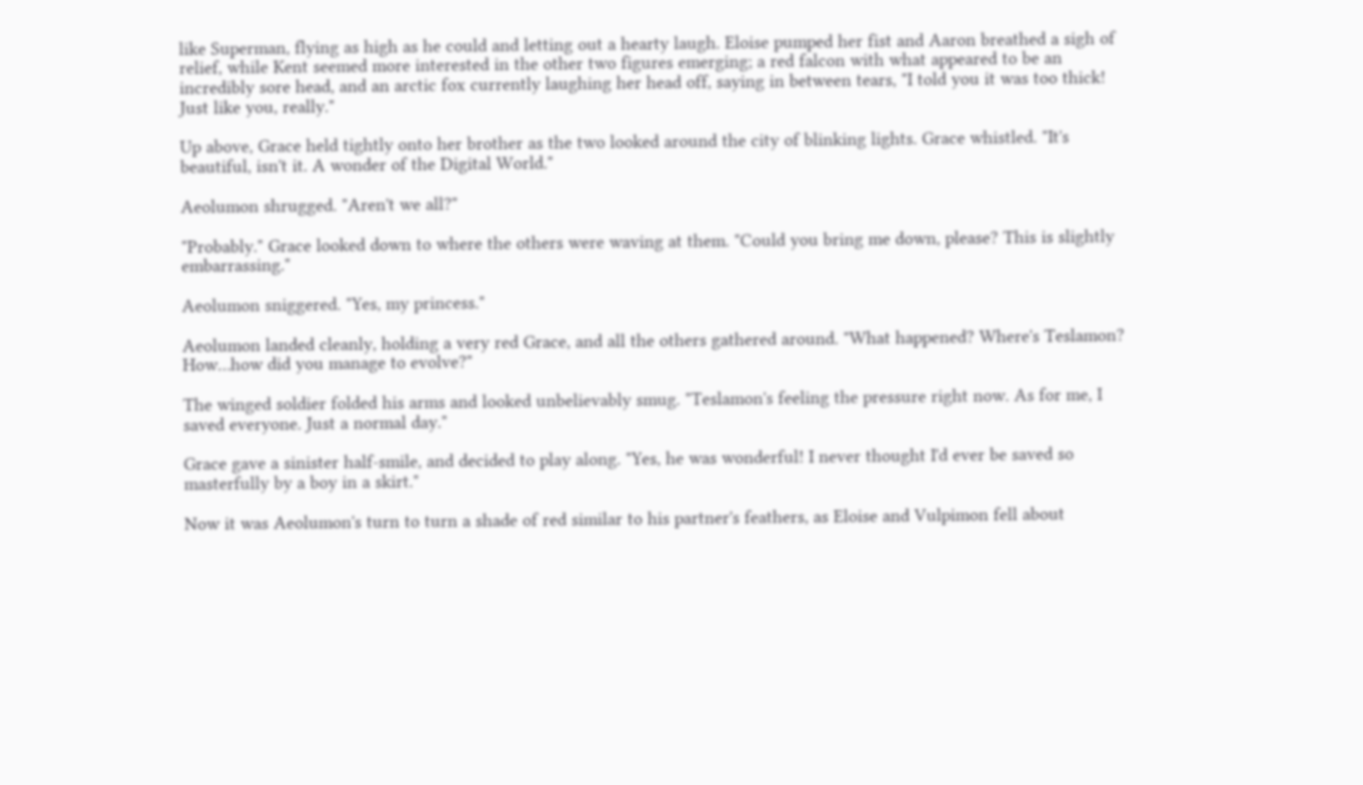like Superman, flying as high as he could and letting out a hearty laugh. Eloise pumped her fist and Aaron breathed a sigh of relief, while Kent seemed more interested in the other two figures emerging; a red falcon with what appeared to be an incredibly sore head, and an arctic fox currently laughing her head off, saying in between tears, "I told you it was too thick! Just like you, really."

Up above, Grace held tightly onto her brother as the two looked around the city of blinking lights. Grace whistled. "It's beautiful, isn't it. A wonder of the Digital World."

Aeolumon shrugged. "Aren't we all?"

"Probably." Grace looked down to where the others were waving at them. "Could you bring me down, please? This is slightly embarrassing."

Aeolumon sniggered. "Yes, my princess."

Aeolumon landed cleanly, holding a very red Grace, and all the others gathered around. "What happened? Where's Teslamon? How…how did you manage to evolve?"

The winged soldier folded his arms and looked unbelievably smug. "Teslamon's feeling the pressure right now. As for me, I saved everyone. Just a normal day."

Grace gave a sinister half-smile, and decided to play along. "Yes, he was wonderful! I never thought I'd ever be saved so masterfully by a boy in a skirt."

Now it was Aeolumon's turn to turn a shade of red similar to his partner's feathers, as Eloise and Vulpimon fell about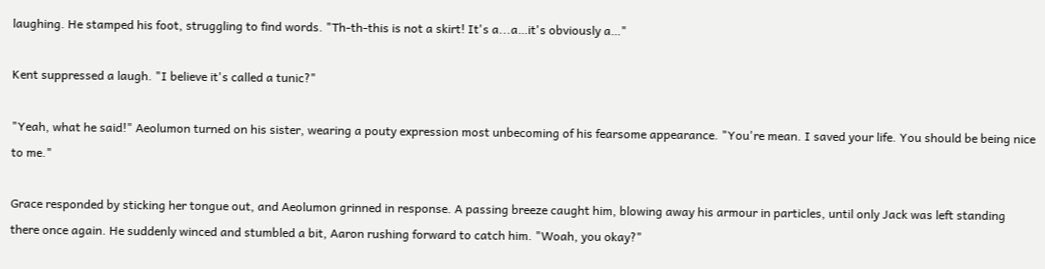laughing. He stamped his foot, struggling to find words. "Th-th-this is not a skirt! It's a...a…it's obviously a…"

Kent suppressed a laugh. "I believe it's called a tunic?"

"Yeah, what he said!" Aeolumon turned on his sister, wearing a pouty expression most unbecoming of his fearsome appearance. "You're mean. I saved your life. You should be being nice to me."

Grace responded by sticking her tongue out, and Aeolumon grinned in response. A passing breeze caught him, blowing away his armour in particles, until only Jack was left standing there once again. He suddenly winced and stumbled a bit, Aaron rushing forward to catch him. "Woah, you okay?"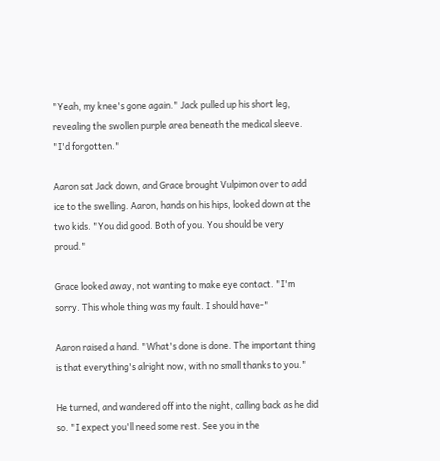"Yeah, my knee's gone again." Jack pulled up his short leg, revealing the swollen purple area beneath the medical sleeve. "I'd forgotten."

Aaron sat Jack down, and Grace brought Vulpimon over to add ice to the swelling. Aaron, hands on his hips, looked down at the two kids. "You did good. Both of you. You should be very proud."

Grace looked away, not wanting to make eye contact. "I'm sorry. This whole thing was my fault. I should have-"

Aaron raised a hand. "What's done is done. The important thing is that everything's alright now, with no small thanks to you."

He turned, and wandered off into the night, calling back as he did so. "I expect you'll need some rest. See you in the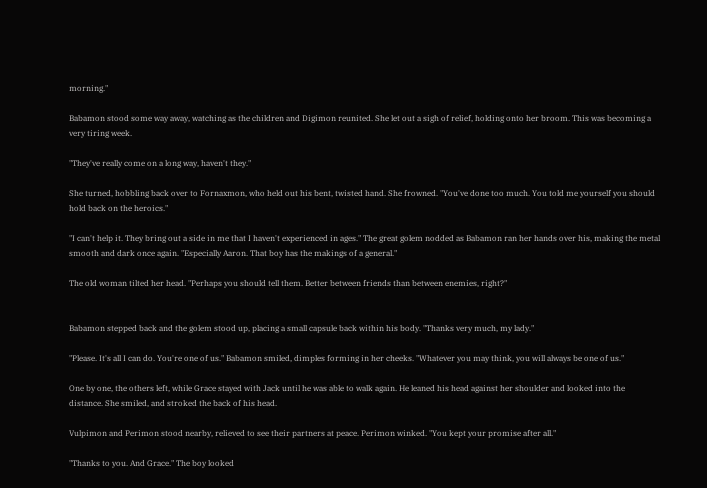morning."

Babamon stood some way away, watching as the children and Digimon reunited. She let out a sigh of relief, holding onto her broom. This was becoming a very tiring week.

"They've really come on a long way, haven't they."

She turned, hobbling back over to Fornaxmon, who held out his bent, twisted hand. She frowned. "You've done too much. You told me yourself you should hold back on the heroics."

"I can't help it. They bring out a side in me that I haven't experienced in ages." The great golem nodded as Babamon ran her hands over his, making the metal smooth and dark once again. "Especially Aaron. That boy has the makings of a general."

The old woman tilted her head. "Perhaps you should tell them. Better between friends than between enemies, right?"


Babamon stepped back and the golem stood up, placing a small capsule back within his body. "Thanks very much, my lady."

"Please. It's all I can do. You're one of us." Babamon smiled, dimples forming in her cheeks. "Whatever you may think, you will always be one of us."

One by one, the others left, while Grace stayed with Jack until he was able to walk again. He leaned his head against her shoulder and looked into the distance. She smiled, and stroked the back of his head.

Vulpimon and Perimon stood nearby, relieved to see their partners at peace. Perimon winked. "You kept your promise after all."

"Thanks to you. And Grace." The boy looked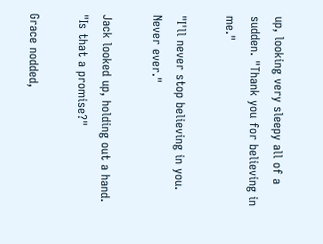up, looking very sleepy all of a sudden. "Thank you for believing in me."

"I'll never stop believing in you. Never ever."

Jack looked up, holding out a hand. "Is that a promise?"

Grace nodded,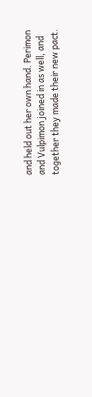and held out her own hand. Perimon and Vulpimon joined in as well, and together they made their new pact.